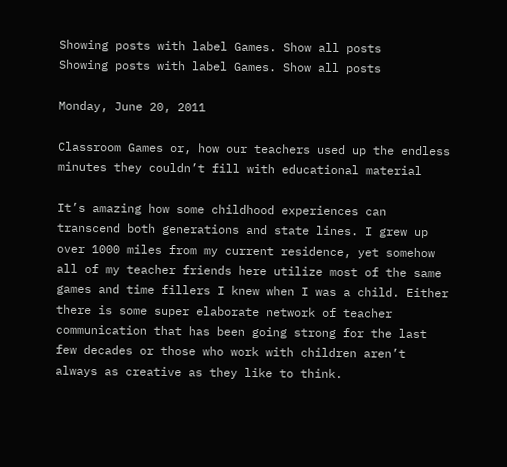Showing posts with label Games. Show all posts
Showing posts with label Games. Show all posts

Monday, June 20, 2011

Classroom Games or, how our teachers used up the endless minutes they couldn’t fill with educational material

It’s amazing how some childhood experiences can transcend both generations and state lines. I grew up over 1000 miles from my current residence, yet somehow all of my teacher friends here utilize most of the same games and time fillers I knew when I was a child. Either there is some super elaborate network of teacher communication that has been going strong for the last few decades or those who work with children aren’t always as creative as they like to think.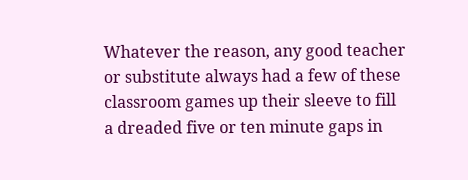Whatever the reason, any good teacher or substitute always had a few of these classroom games up their sleeve to fill a dreaded five or ten minute gaps in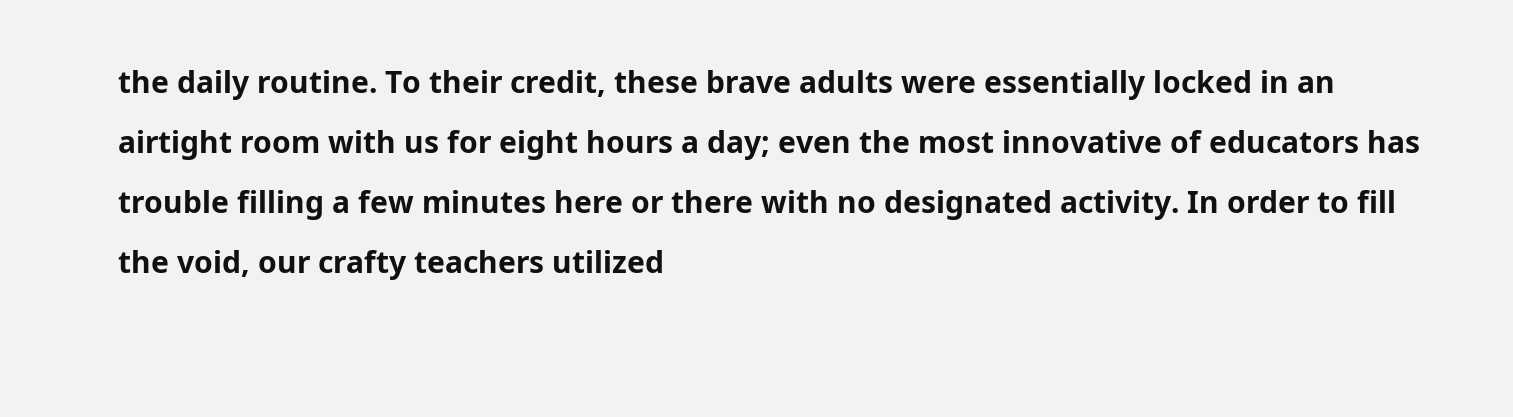the daily routine. To their credit, these brave adults were essentially locked in an airtight room with us for eight hours a day; even the most innovative of educators has trouble filling a few minutes here or there with no designated activity. In order to fill the void, our crafty teachers utilized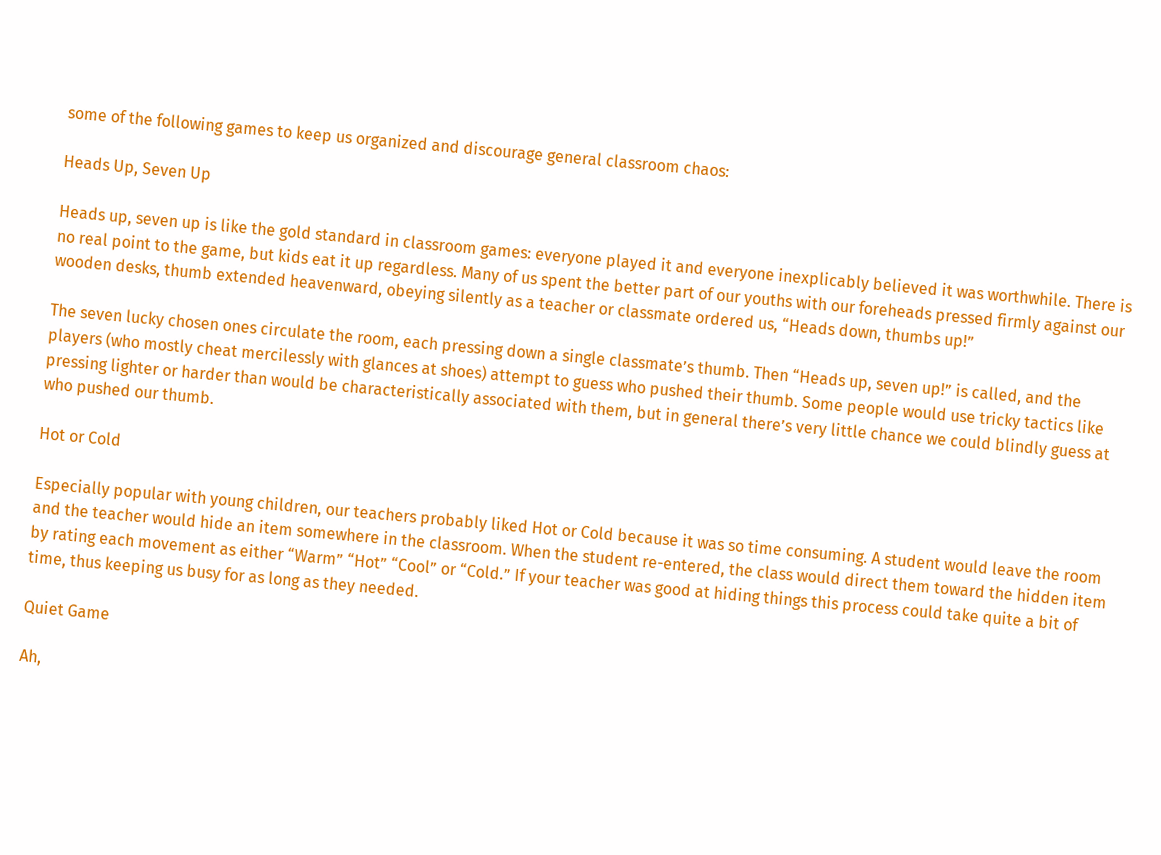some of the following games to keep us organized and discourage general classroom chaos:

Heads Up, Seven Up

Heads up, seven up is like the gold standard in classroom games: everyone played it and everyone inexplicably believed it was worthwhile. There is no real point to the game, but kids eat it up regardless. Many of us spent the better part of our youths with our foreheads pressed firmly against our wooden desks, thumb extended heavenward, obeying silently as a teacher or classmate ordered us, “Heads down, thumbs up!”

The seven lucky chosen ones circulate the room, each pressing down a single classmate’s thumb. Then “Heads up, seven up!” is called, and the players (who mostly cheat mercilessly with glances at shoes) attempt to guess who pushed their thumb. Some people would use tricky tactics like pressing lighter or harder than would be characteristically associated with them, but in general there’s very little chance we could blindly guess at who pushed our thumb.

Hot or Cold

Especially popular with young children, our teachers probably liked Hot or Cold because it was so time consuming. A student would leave the room and the teacher would hide an item somewhere in the classroom. When the student re-entered, the class would direct them toward the hidden item by rating each movement as either “Warm” “Hot” “Cool” or “Cold.” If your teacher was good at hiding things this process could take quite a bit of time, thus keeping us busy for as long as they needed.

Quiet Game

Ah,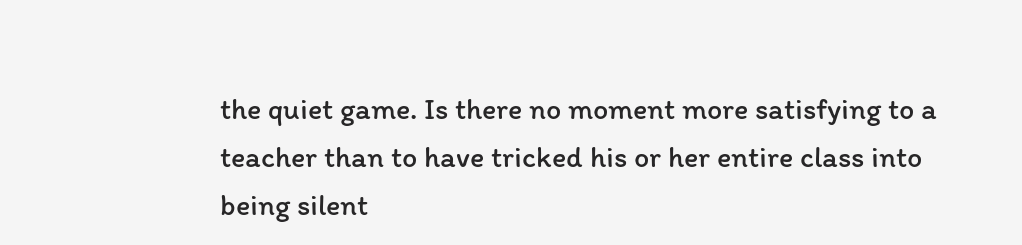the quiet game. Is there no moment more satisfying to a teacher than to have tricked his or her entire class into being silent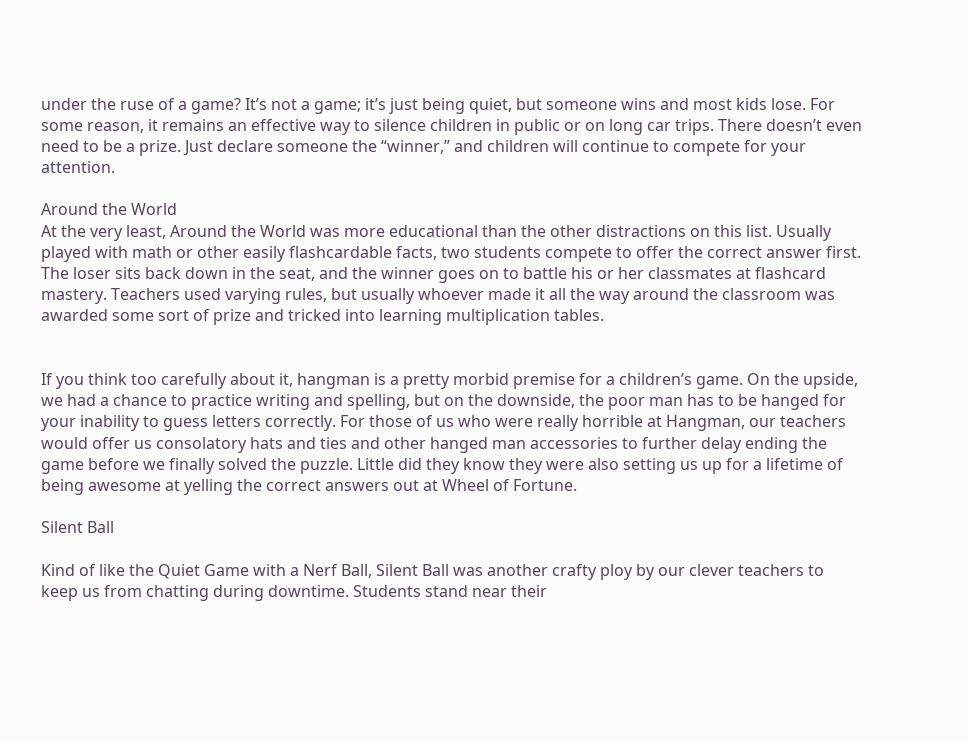under the ruse of a game? It’s not a game; it’s just being quiet, but someone wins and most kids lose. For some reason, it remains an effective way to silence children in public or on long car trips. There doesn’t even need to be a prize. Just declare someone the “winner,” and children will continue to compete for your attention.

Around the World
At the very least, Around the World was more educational than the other distractions on this list. Usually played with math or other easily flashcardable facts, two students compete to offer the correct answer first. The loser sits back down in the seat, and the winner goes on to battle his or her classmates at flashcard mastery. Teachers used varying rules, but usually whoever made it all the way around the classroom was awarded some sort of prize and tricked into learning multiplication tables.


If you think too carefully about it, hangman is a pretty morbid premise for a children’s game. On the upside, we had a chance to practice writing and spelling, but on the downside, the poor man has to be hanged for your inability to guess letters correctly. For those of us who were really horrible at Hangman, our teachers would offer us consolatory hats and ties and other hanged man accessories to further delay ending the game before we finally solved the puzzle. Little did they know they were also setting us up for a lifetime of being awesome at yelling the correct answers out at Wheel of Fortune.

Silent Ball

Kind of like the Quiet Game with a Nerf Ball, Silent Ball was another crafty ploy by our clever teachers to keep us from chatting during downtime. Students stand near their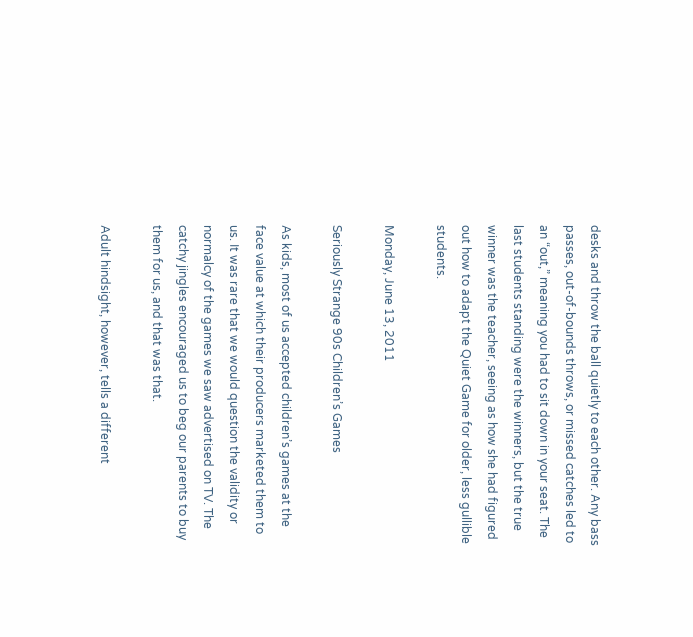desks and throw the ball quietly to each other. Any bass passes, out-of-bounds throws, or missed catches led to an “out,” meaning you had to sit down in your seat. The last students standing were the winners, but the true winner was the teacher, seeing as how she had figured out how to adapt the Quiet Game for older, less gullible students.

Monday, June 13, 2011

Seriously Strange 90s Children’s Games

As kids, most of us accepted children’s games at the face value at which their producers marketed them to us. It was rare that we would question the validity or normalcy of the games we saw advertised on TV. The catchy jingles encouraged us to beg our parents to buy them for us, and that was that.

Adult hindsight, however, tells a different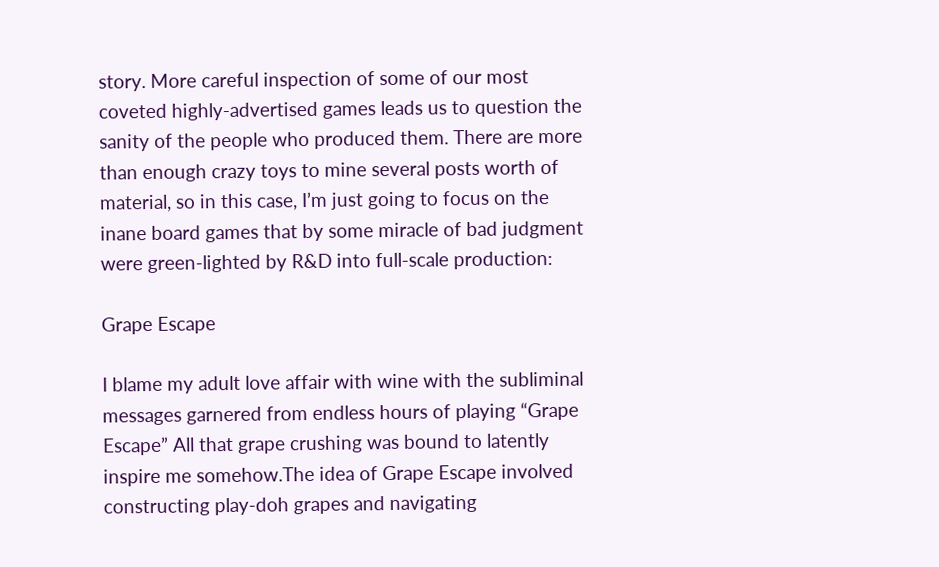story. More careful inspection of some of our most coveted highly-advertised games leads us to question the sanity of the people who produced them. There are more than enough crazy toys to mine several posts worth of material, so in this case, I’m just going to focus on the inane board games that by some miracle of bad judgment were green-lighted by R&D into full-scale production:

Grape Escape

I blame my adult love affair with wine with the subliminal messages garnered from endless hours of playing “Grape Escape” All that grape crushing was bound to latently inspire me somehow.The idea of Grape Escape involved constructing play-doh grapes and navigating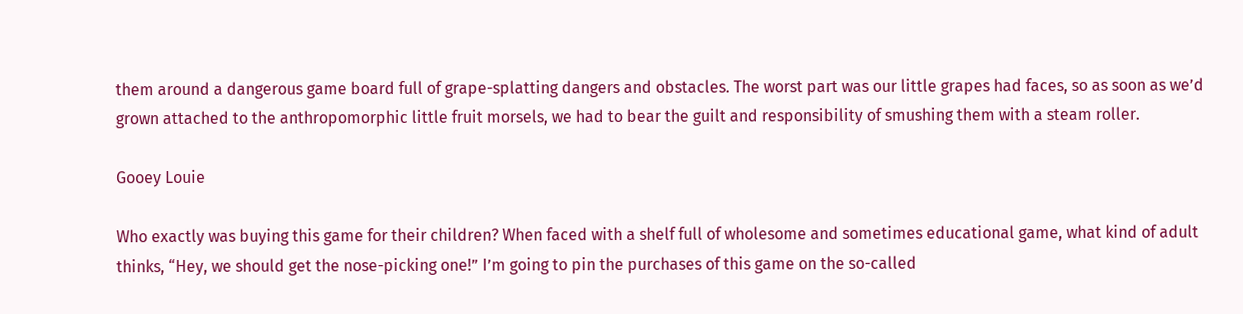them around a dangerous game board full of grape-splatting dangers and obstacles. The worst part was our little grapes had faces, so as soon as we’d grown attached to the anthropomorphic little fruit morsels, we had to bear the guilt and responsibility of smushing them with a steam roller.

Gooey Louie

Who exactly was buying this game for their children? When faced with a shelf full of wholesome and sometimes educational game, what kind of adult thinks, “Hey, we should get the nose-picking one!” I’m going to pin the purchases of this game on the so-called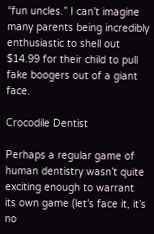“fun uncles.” I can’t imagine many parents being incredibly enthusiastic to shell out $14.99 for their child to pull fake boogers out of a giant face.

Crocodile Dentist

Perhaps a regular game of human dentistry wasn’t quite exciting enough to warrant its own game (let’s face it, it’s no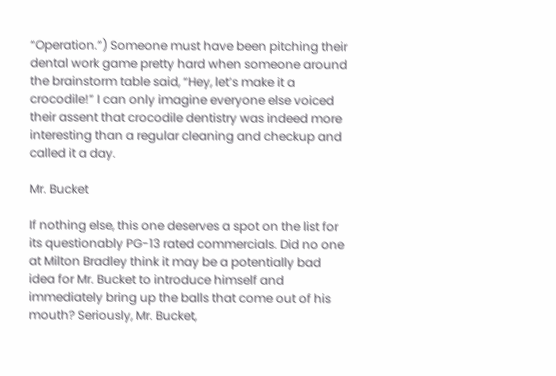“Operation.”) Someone must have been pitching their dental work game pretty hard when someone around the brainstorm table said, “Hey, let’s make it a crocodile!” I can only imagine everyone else voiced their assent that crocodile dentistry was indeed more interesting than a regular cleaning and checkup and called it a day.

Mr. Bucket

If nothing else, this one deserves a spot on the list for its questionably PG-13 rated commercials. Did no one at Milton Bradley think it may be a potentially bad idea for Mr. Bucket to introduce himself and immediately bring up the balls that come out of his mouth? Seriously, Mr. Bucket,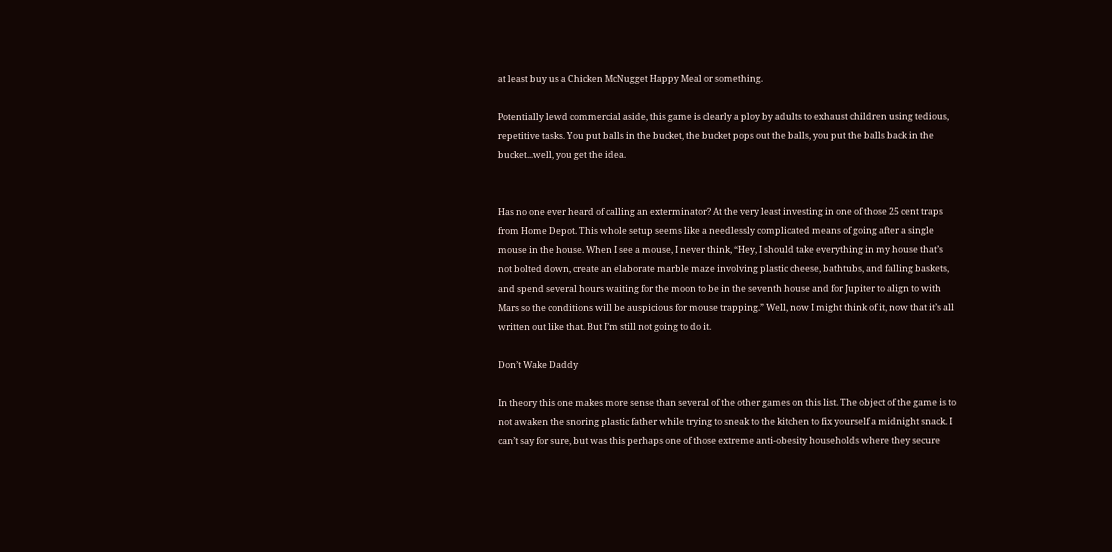at least buy us a Chicken McNugget Happy Meal or something.

Potentially lewd commercial aside, this game is clearly a ploy by adults to exhaust children using tedious, repetitive tasks. You put balls in the bucket, the bucket pops out the balls, you put the balls back in the bucket...well, you get the idea.


Has no one ever heard of calling an exterminator? At the very least investing in one of those 25 cent traps from Home Depot. This whole setup seems like a needlessly complicated means of going after a single mouse in the house. When I see a mouse, I never think, “Hey, I should take everything in my house that’s not bolted down, create an elaborate marble maze involving plastic cheese, bathtubs, and falling baskets, and spend several hours waiting for the moon to be in the seventh house and for Jupiter to align to with Mars so the conditions will be auspicious for mouse trapping.” Well, now I might think of it, now that it’s all written out like that. But I’m still not going to do it.

Don’t Wake Daddy

In theory this one makes more sense than several of the other games on this list. The object of the game is to not awaken the snoring plastic father while trying to sneak to the kitchen to fix yourself a midnight snack. I can’t say for sure, but was this perhaps one of those extreme anti-obesity households where they secure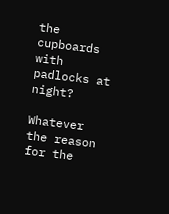the cupboards with padlocks at night?

Whatever the reason for the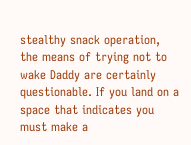stealthy snack operation, the means of trying not to wake Daddy are certainly questionable. If you land on a space that indicates you must make a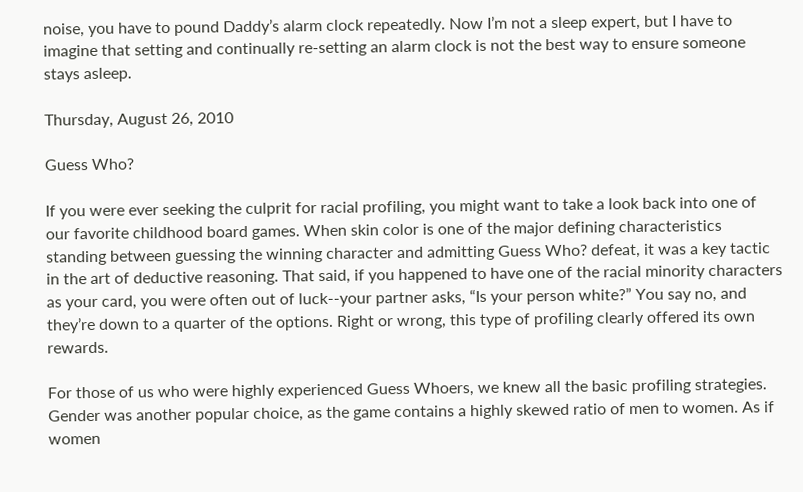noise, you have to pound Daddy’s alarm clock repeatedly. Now I’m not a sleep expert, but I have to imagine that setting and continually re-setting an alarm clock is not the best way to ensure someone stays asleep.

Thursday, August 26, 2010

Guess Who?

If you were ever seeking the culprit for racial profiling, you might want to take a look back into one of our favorite childhood board games. When skin color is one of the major defining characteristics standing between guessing the winning character and admitting Guess Who? defeat, it was a key tactic in the art of deductive reasoning. That said, if you happened to have one of the racial minority characters as your card, you were often out of luck--your partner asks, “Is your person white?” You say no, and they’re down to a quarter of the options. Right or wrong, this type of profiling clearly offered its own rewards.

For those of us who were highly experienced Guess Whoers, we knew all the basic profiling strategies. Gender was another popular choice, as the game contains a highly skewed ratio of men to women. As if women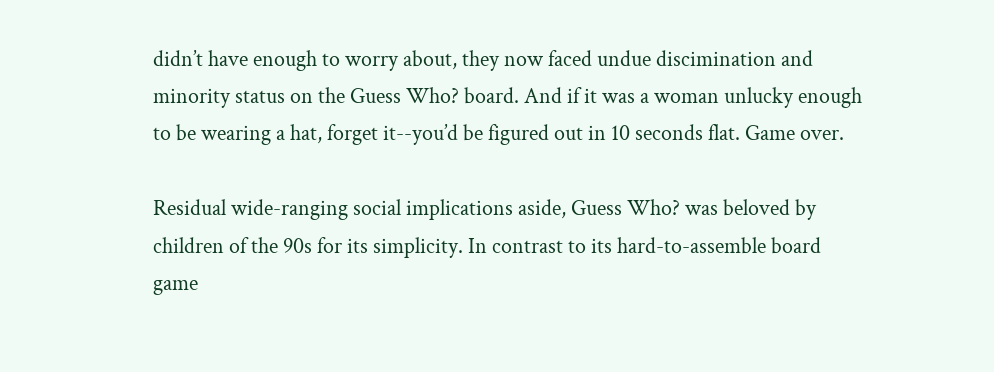didn’t have enough to worry about, they now faced undue discimination and minority status on the Guess Who? board. And if it was a woman unlucky enough to be wearing a hat, forget it--you’d be figured out in 10 seconds flat. Game over.

Residual wide-ranging social implications aside, Guess Who? was beloved by children of the 90s for its simplicity. In contrast to its hard-to-assemble board game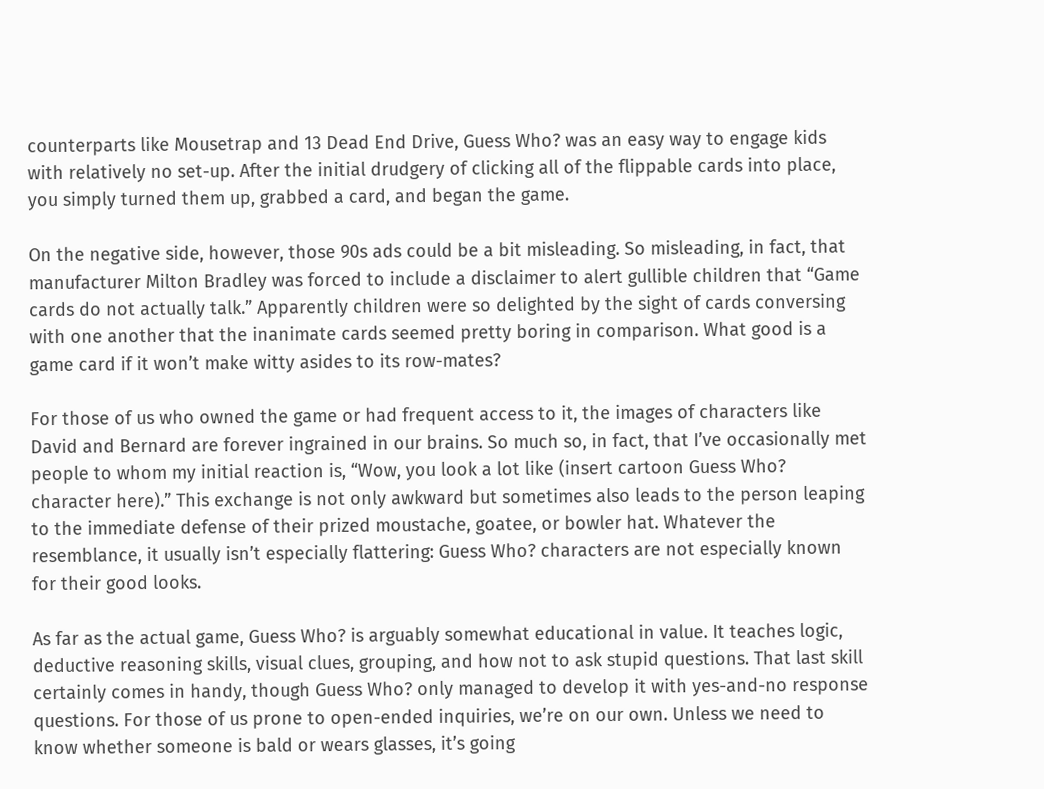counterparts like Mousetrap and 13 Dead End Drive, Guess Who? was an easy way to engage kids with relatively no set-up. After the initial drudgery of clicking all of the flippable cards into place, you simply turned them up, grabbed a card, and began the game.

On the negative side, however, those 90s ads could be a bit misleading. So misleading, in fact, that manufacturer Milton Bradley was forced to include a disclaimer to alert gullible children that “Game cards do not actually talk.” Apparently children were so delighted by the sight of cards conversing with one another that the inanimate cards seemed pretty boring in comparison. What good is a game card if it won’t make witty asides to its row-mates?

For those of us who owned the game or had frequent access to it, the images of characters like David and Bernard are forever ingrained in our brains. So much so, in fact, that I’ve occasionally met people to whom my initial reaction is, “Wow, you look a lot like (insert cartoon Guess Who? character here).” This exchange is not only awkward but sometimes also leads to the person leaping to the immediate defense of their prized moustache, goatee, or bowler hat. Whatever the resemblance, it usually isn’t especially flattering: Guess Who? characters are not especially known for their good looks.

As far as the actual game, Guess Who? is arguably somewhat educational in value. It teaches logic, deductive reasoning skills, visual clues, grouping, and how not to ask stupid questions. That last skill certainly comes in handy, though Guess Who? only managed to develop it with yes-and-no response questions. For those of us prone to open-ended inquiries, we’re on our own. Unless we need to know whether someone is bald or wears glasses, it’s going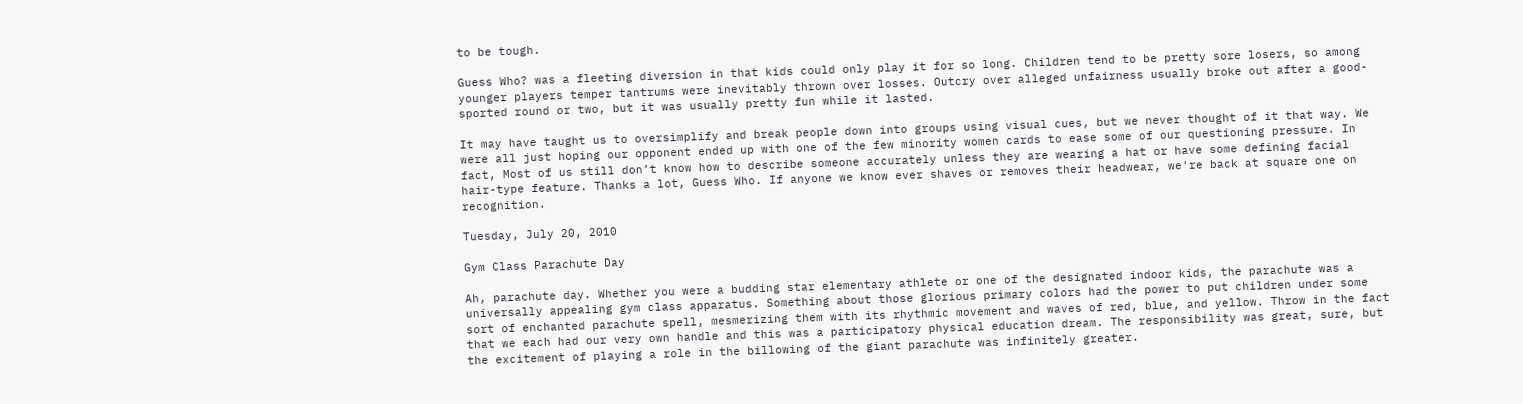to be tough.

Guess Who? was a fleeting diversion in that kids could only play it for so long. Children tend to be pretty sore losers, so among younger players temper tantrums were inevitably thrown over losses. Outcry over alleged unfairness usually broke out after a good-sported round or two, but it was usually pretty fun while it lasted.

It may have taught us to oversimplify and break people down into groups using visual cues, but we never thought of it that way. We were all just hoping our opponent ended up with one of the few minority women cards to ease some of our questioning pressure. In fact, Most of us still don’t know how to describe someone accurately unless they are wearing a hat or have some defining facial hair-type feature. Thanks a lot, Guess Who. If anyone we know ever shaves or removes their headwear, we're back at square one on recognition.

Tuesday, July 20, 2010

Gym Class Parachute Day

Ah, parachute day. Whether you were a budding star elementary athlete or one of the designated indoor kids, the parachute was a universally appealing gym class apparatus. Something about those glorious primary colors had the power to put children under some sort of enchanted parachute spell, mesmerizing them with its rhythmic movement and waves of red, blue, and yellow. Throw in the fact that we each had our very own handle and this was a participatory physical education dream. The responsibility was great, sure, but the excitement of playing a role in the billowing of the giant parachute was infinitely greater.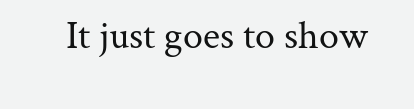It just goes to show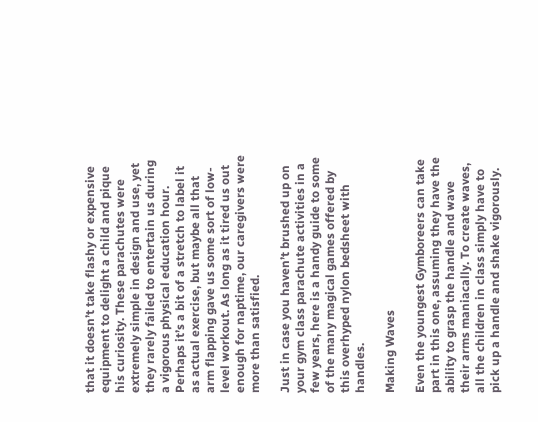that it doesn’t take flashy or expensive equipment to delight a child and pique his curiosity. These parachutes were extremely simple in design and use, yet they rarely failed to entertain us during a vigorous physical education hour. Perhaps it’s a bit of a stretch to label it as actual exercise, but maybe all that arm flapping gave us some sort of low-level workout. As long as it tired us out enough for naptime, our caregivers were more than satisfied.

Just in case you haven’t brushed up on your gym class parachute activities in a few years, here is a handy guide to some of the many magical games offered by this overhyped nylon bedsheet with handles.

Making Waves

Even the youngest Gymboreers can take part in this one, assuming they have the ability to grasp the handle and wave their arms maniacally. To create waves, all the children in class simply have to pick up a handle and shake vigorously.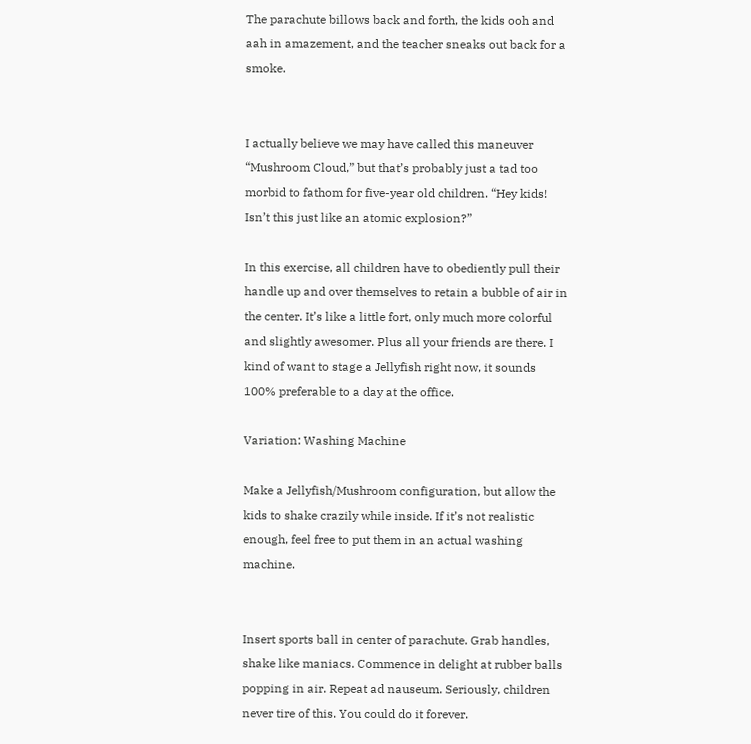The parachute billows back and forth, the kids ooh and aah in amazement, and the teacher sneaks out back for a smoke.


I actually believe we may have called this maneuver “Mushroom Cloud,” but that’s probably just a tad too morbid to fathom for five-year old children. “Hey kids! Isn’t this just like an atomic explosion?”

In this exercise, all children have to obediently pull their handle up and over themselves to retain a bubble of air in the center. It’s like a little fort, only much more colorful and slightly awesomer. Plus all your friends are there. I kind of want to stage a Jellyfish right now, it sounds 100% preferable to a day at the office.

Variation: Washing Machine

Make a Jellyfish/Mushroom configuration, but allow the kids to shake crazily while inside. If it’s not realistic enough, feel free to put them in an actual washing machine.


Insert sports ball in center of parachute. Grab handles, shake like maniacs. Commence in delight at rubber balls popping in air. Repeat ad nauseum. Seriously, children never tire of this. You could do it forever.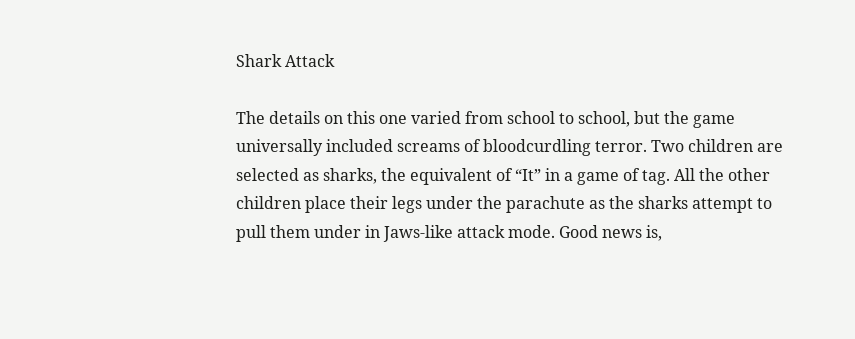Shark Attack

The details on this one varied from school to school, but the game universally included screams of bloodcurdling terror. Two children are selected as sharks, the equivalent of “It” in a game of tag. All the other children place their legs under the parachute as the sharks attempt to pull them under in Jaws-like attack mode. Good news is,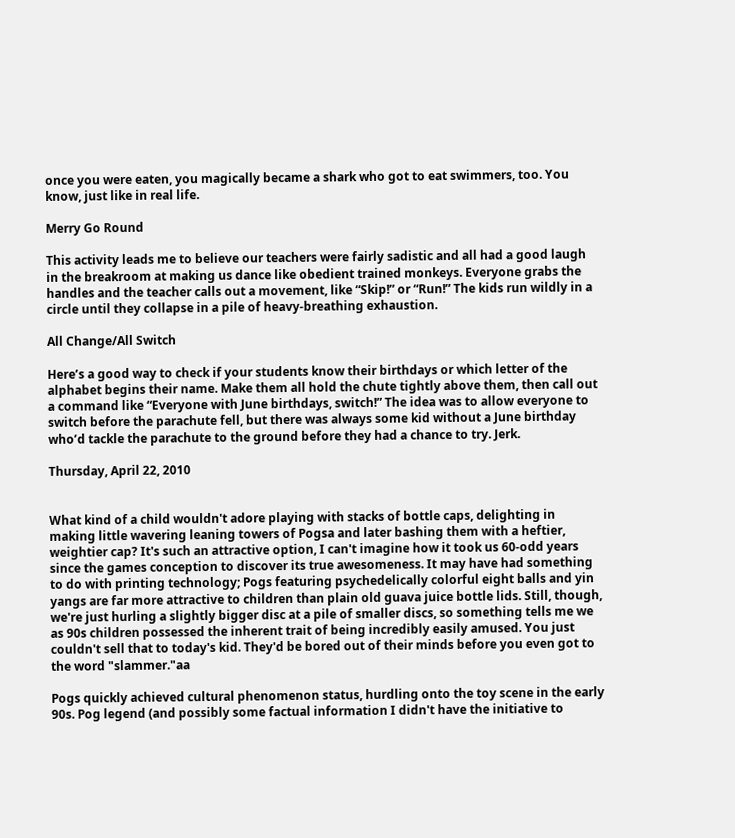once you were eaten, you magically became a shark who got to eat swimmers, too. You know, just like in real life.

Merry Go Round

This activity leads me to believe our teachers were fairly sadistic and all had a good laugh in the breakroom at making us dance like obedient trained monkeys. Everyone grabs the handles and the teacher calls out a movement, like “Skip!” or “Run!” The kids run wildly in a circle until they collapse in a pile of heavy-breathing exhaustion.

All Change/All Switch

Here’s a good way to check if your students know their birthdays or which letter of the alphabet begins their name. Make them all hold the chute tightly above them, then call out a command like “Everyone with June birthdays, switch!” The idea was to allow everyone to switch before the parachute fell, but there was always some kid without a June birthday who’d tackle the parachute to the ground before they had a chance to try. Jerk.

Thursday, April 22, 2010


What kind of a child wouldn't adore playing with stacks of bottle caps, delighting in making little wavering leaning towers of Pogsa and later bashing them with a heftier, weightier cap? It's such an attractive option, I can't imagine how it took us 60-odd years since the games conception to discover its true awesomeness. It may have had something to do with printing technology; Pogs featuring psychedelically colorful eight balls and yin yangs are far more attractive to children than plain old guava juice bottle lids. Still, though, we're just hurling a slightly bigger disc at a pile of smaller discs, so something tells me we as 90s children possessed the inherent trait of being incredibly easily amused. You just couldn't sell that to today's kid. They'd be bored out of their minds before you even got to the word "slammer."aa

Pogs quickly achieved cultural phenomenon status, hurdling onto the toy scene in the early 90s. Pog legend (and possibly some factual information I didn't have the initiative to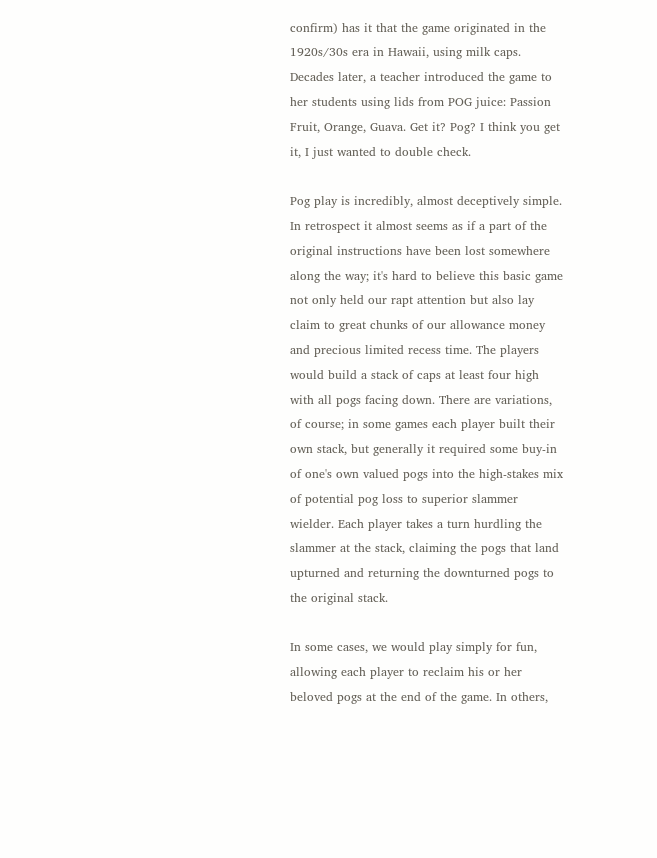confirm) has it that the game originated in the 1920s/30s era in Hawaii, using milk caps. Decades later, a teacher introduced the game to her students using lids from POG juice: Passion Fruit, Orange, Guava. Get it? Pog? I think you get it, I just wanted to double check.

Pog play is incredibly, almost deceptively simple. In retrospect it almost seems as if a part of the original instructions have been lost somewhere along the way; it's hard to believe this basic game not only held our rapt attention but also lay claim to great chunks of our allowance money and precious limited recess time. The players would build a stack of caps at least four high with all pogs facing down. There are variations, of course; in some games each player built their own stack, but generally it required some buy-in of one's own valued pogs into the high-stakes mix of potential pog loss to superior slammer wielder. Each player takes a turn hurdling the slammer at the stack, claiming the pogs that land upturned and returning the downturned pogs to the original stack.

In some cases, we would play simply for fun, allowing each player to reclaim his or her beloved pogs at the end of the game. In others,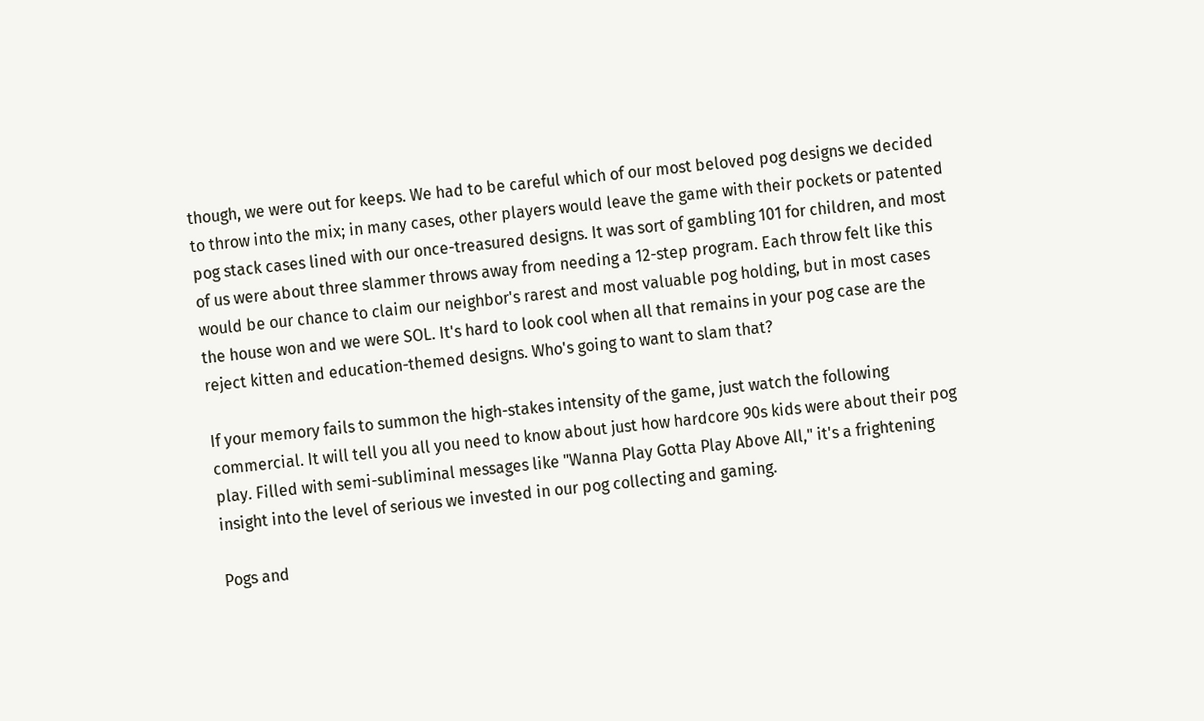though, we were out for keeps. We had to be careful which of our most beloved pog designs we decided to throw into the mix; in many cases, other players would leave the game with their pockets or patented pog stack cases lined with our once-treasured designs. It was sort of gambling 101 for children, and most of us were about three slammer throws away from needing a 12-step program. Each throw felt like this would be our chance to claim our neighbor's rarest and most valuable pog holding, but in most cases the house won and we were SOL. It's hard to look cool when all that remains in your pog case are the reject kitten and education-themed designs. Who's going to want to slam that?

If your memory fails to summon the high-stakes intensity of the game, just watch the following commercial. It will tell you all you need to know about just how hardcore 90s kids were about their pog play. Filled with semi-subliminal messages like "Wanna Play Gotta Play Above All," it's a frightening insight into the level of serious we invested in our pog collecting and gaming.

Pogs and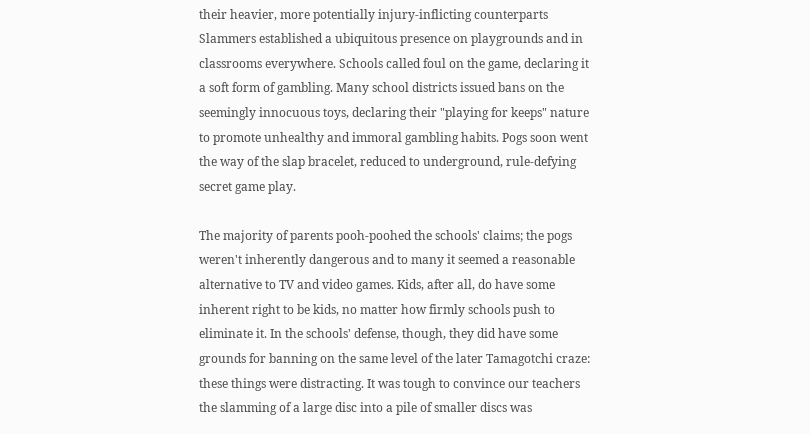their heavier, more potentially injury-inflicting counterparts Slammers established a ubiquitous presence on playgrounds and in classrooms everywhere. Schools called foul on the game, declaring it a soft form of gambling. Many school districts issued bans on the seemingly innocuous toys, declaring their "playing for keeps" nature to promote unhealthy and immoral gambling habits. Pogs soon went the way of the slap bracelet, reduced to underground, rule-defying secret game play.

The majority of parents pooh-poohed the schools' claims; the pogs weren't inherently dangerous and to many it seemed a reasonable alternative to TV and video games. Kids, after all, do have some inherent right to be kids, no matter how firmly schools push to eliminate it. In the schools' defense, though, they did have some grounds for banning on the same level of the later Tamagotchi craze: these things were distracting. It was tough to convince our teachers the slamming of a large disc into a pile of smaller discs was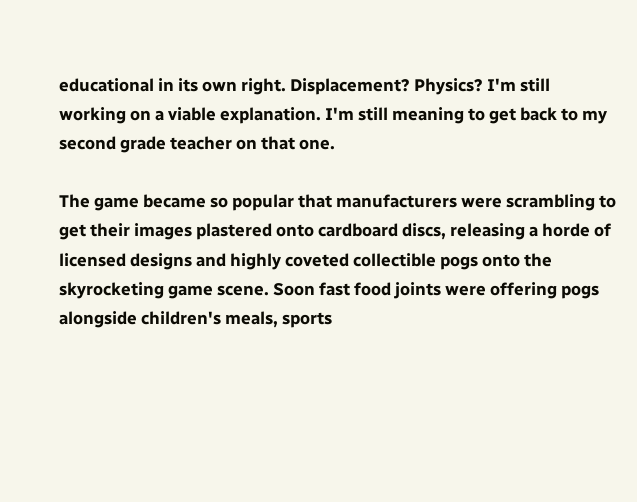educational in its own right. Displacement? Physics? I'm still working on a viable explanation. I'm still meaning to get back to my second grade teacher on that one.

The game became so popular that manufacturers were scrambling to get their images plastered onto cardboard discs, releasing a horde of licensed designs and highly coveted collectible pogs onto the skyrocketing game scene. Soon fast food joints were offering pogs alongside children's meals, sports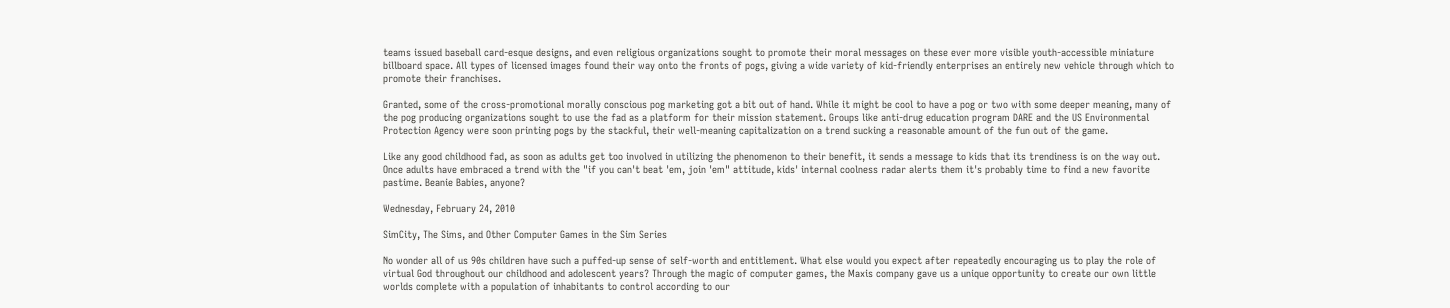teams issued baseball card-esque designs, and even religious organizations sought to promote their moral messages on these ever more visible youth-accessible miniature billboard space. All types of licensed images found their way onto the fronts of pogs, giving a wide variety of kid-friendly enterprises an entirely new vehicle through which to promote their franchises.

Granted, some of the cross-promotional morally conscious pog marketing got a bit out of hand. While it might be cool to have a pog or two with some deeper meaning, many of the pog producing organizations sought to use the fad as a platform for their mission statement. Groups like anti-drug education program DARE and the US Environmental Protection Agency were soon printing pogs by the stackful, their well-meaning capitalization on a trend sucking a reasonable amount of the fun out of the game.

Like any good childhood fad, as soon as adults get too involved in utilizing the phenomenon to their benefit, it sends a message to kids that its trendiness is on the way out. Once adults have embraced a trend with the "if you can't beat 'em, join 'em" attitude, kids' internal coolness radar alerts them it's probably time to find a new favorite pastime. Beanie Babies, anyone?

Wednesday, February 24, 2010

SimCity, The Sims, and Other Computer Games in the Sim Series

No wonder all of us 90s children have such a puffed-up sense of self-worth and entitlement. What else would you expect after repeatedly encouraging us to play the role of virtual God throughout our childhood and adolescent years? Through the magic of computer games, the Maxis company gave us a unique opportunity to create our own little worlds complete with a population of inhabitants to control according to our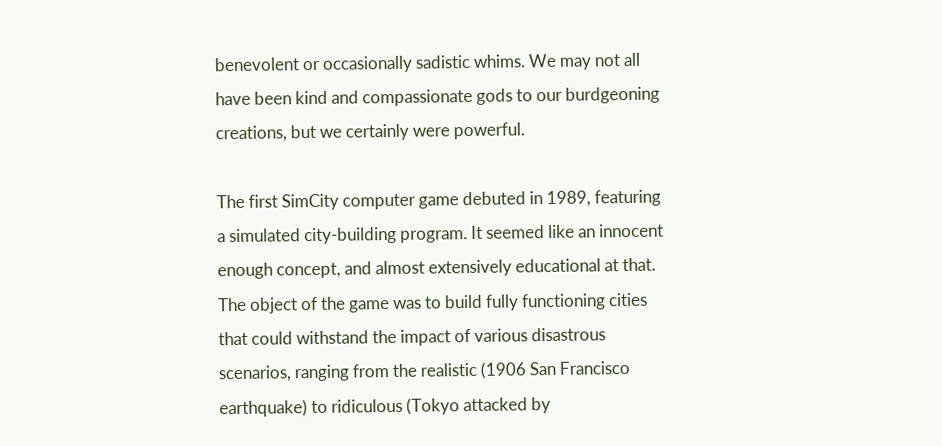benevolent or occasionally sadistic whims. We may not all have been kind and compassionate gods to our burdgeoning creations, but we certainly were powerful.

The first SimCity computer game debuted in 1989, featuring a simulated city-building program. It seemed like an innocent enough concept, and almost extensively educational at that. The object of the game was to build fully functioning cities that could withstand the impact of various disastrous scenarios, ranging from the realistic (1906 San Francisco earthquake) to ridiculous (Tokyo attacked by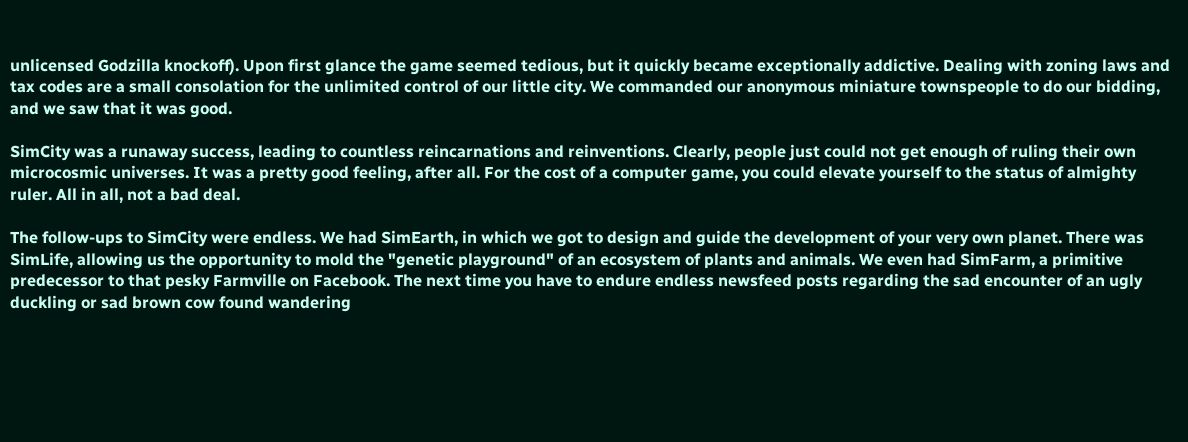unlicensed Godzilla knockoff). Upon first glance the game seemed tedious, but it quickly became exceptionally addictive. Dealing with zoning laws and tax codes are a small consolation for the unlimited control of our little city. We commanded our anonymous miniature townspeople to do our bidding, and we saw that it was good.

SimCity was a runaway success, leading to countless reincarnations and reinventions. Clearly, people just could not get enough of ruling their own microcosmic universes. It was a pretty good feeling, after all. For the cost of a computer game, you could elevate yourself to the status of almighty ruler. All in all, not a bad deal.

The follow-ups to SimCity were endless. We had SimEarth, in which we got to design and guide the development of your very own planet. There was SimLife, allowing us the opportunity to mold the "genetic playground" of an ecosystem of plants and animals. We even had SimFarm, a primitive predecessor to that pesky Farmville on Facebook. The next time you have to endure endless newsfeed posts regarding the sad encounter of an ugly duckling or sad brown cow found wandering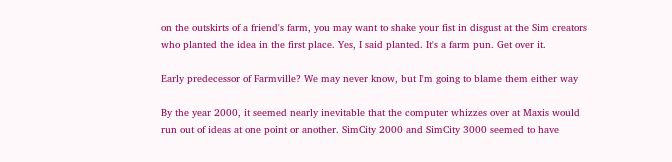on the outskirts of a friend's farm, you may want to shake your fist in disgust at the Sim creators who planted the idea in the first place. Yes, I said planted. It's a farm pun. Get over it.

Early predecessor of Farmville? We may never know, but I'm going to blame them either way

By the year 2000, it seemed nearly inevitable that the computer whizzes over at Maxis would run out of ideas at one point or another. SimCity 2000 and SimCity 3000 seemed to have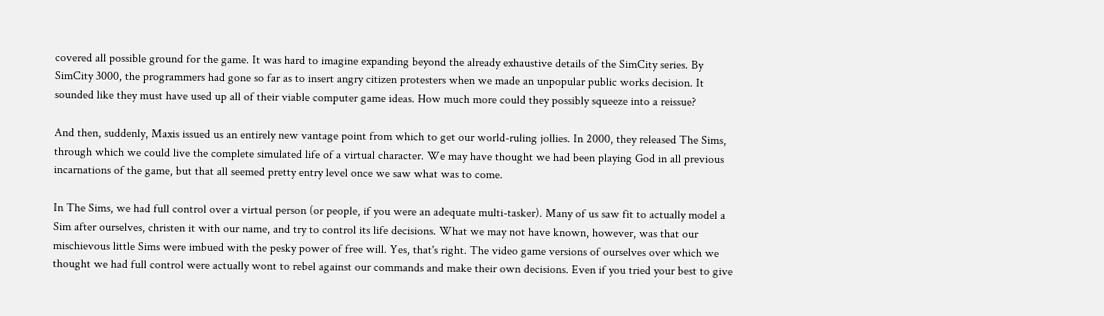covered all possible ground for the game. It was hard to imagine expanding beyond the already exhaustive details of the SimCity series. By SimCity 3000, the programmers had gone so far as to insert angry citizen protesters when we made an unpopular public works decision. It sounded like they must have used up all of their viable computer game ideas. How much more could they possibly squeeze into a reissue?

And then, suddenly, Maxis issued us an entirely new vantage point from which to get our world-ruling jollies. In 2000, they released The Sims, through which we could live the complete simulated life of a virtual character. We may have thought we had been playing God in all previous incarnations of the game, but that all seemed pretty entry level once we saw what was to come.

In The Sims, we had full control over a virtual person (or people, if you were an adequate multi-tasker). Many of us saw fit to actually model a Sim after ourselves, christen it with our name, and try to control its life decisions. What we may not have known, however, was that our mischievous little Sims were imbued with the pesky power of free will. Yes, that's right. The video game versions of ourselves over which we thought we had full control were actually wont to rebel against our commands and make their own decisions. Even if you tried your best to give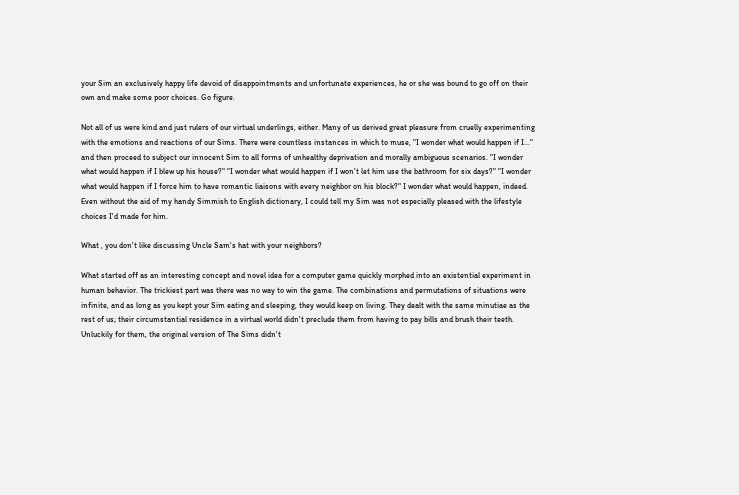your Sim an exclusively happy life devoid of disappointments and unfortunate experiences, he or she was bound to go off on their own and make some poor choices. Go figure.

Not all of us were kind and just rulers of our virtual underlings, either. Many of us derived great pleasure from cruelly experimenting with the emotions and reactions of our Sims. There were countless instances in which to muse, "I wonder what would happen if I..." and then proceed to subject our innocent Sim to all forms of unhealthy deprivation and morally ambiguous scenarios. "I wonder what would happen if I blew up his house?" "I wonder what would happen if I won't let him use the bathroom for six days?" "I wonder what would happen if I force him to have romantic liaisons with every neighbor on his block?" I wonder what would happen, indeed. Even without the aid of my handy Simmish to English dictionary, I could tell my Sim was not especially pleased with the lifestyle choices I'd made for him.

What , you don't like discussing Uncle Sam's hat with your neighbors?

What started off as an interesting concept and novel idea for a computer game quickly morphed into an existential experiment in human behavior. The trickiest part was there was no way to win the game. The combinations and permutations of situations were infinite, and as long as you kept your Sim eating and sleeping, they would keep on living. They dealt with the same minutiae as the rest of us; their circumstantial residence in a virtual world didn't preclude them from having to pay bills and brush their teeth. Unluckily for them, the original version of The Sims didn't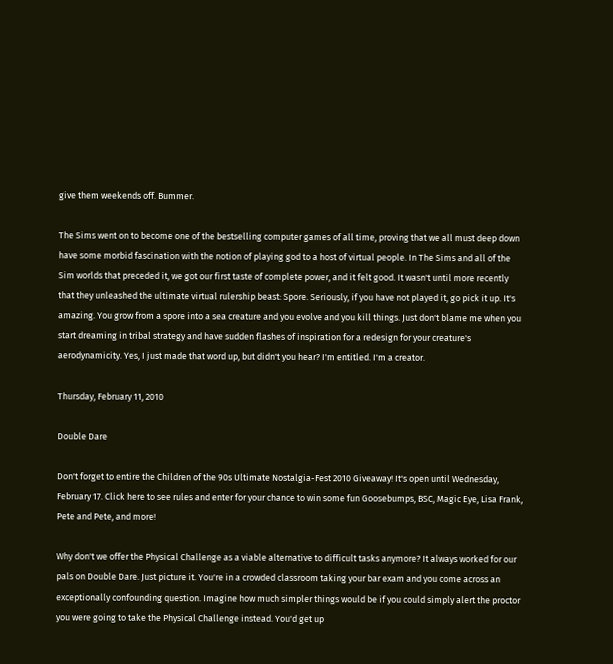give them weekends off. Bummer.

The Sims went on to become one of the bestselling computer games of all time, proving that we all must deep down have some morbid fascination with the notion of playing god to a host of virtual people. In The Sims and all of the Sim worlds that preceded it, we got our first taste of complete power, and it felt good. It wasn't until more recently that they unleashed the ultimate virtual rulership beast: Spore. Seriously, if you have not played it, go pick it up. It's amazing. You grow from a spore into a sea creature and you evolve and you kill things. Just don't blame me when you start dreaming in tribal strategy and have sudden flashes of inspiration for a redesign for your creature's aerodynamicity. Yes, I just made that word up, but didn't you hear? I'm entitled. I'm a creator.

Thursday, February 11, 2010

Double Dare

Don't forget to entire the Children of the 90s Ultimate Nostalgia-Fest 2010 Giveaway! It's open until Wednesday, February 17. Click here to see rules and enter for your chance to win some fun Goosebumps, BSC, Magic Eye, Lisa Frank, Pete and Pete, and more!

Why don't we offer the Physical Challenge as a viable alternative to difficult tasks anymore? It always worked for our pals on Double Dare. Just picture it. You're in a crowded classroom taking your bar exam and you come across an exceptionally confounding question. Imagine how much simpler things would be if you could simply alert the proctor you were going to take the Physical Challenge instead. You'd get up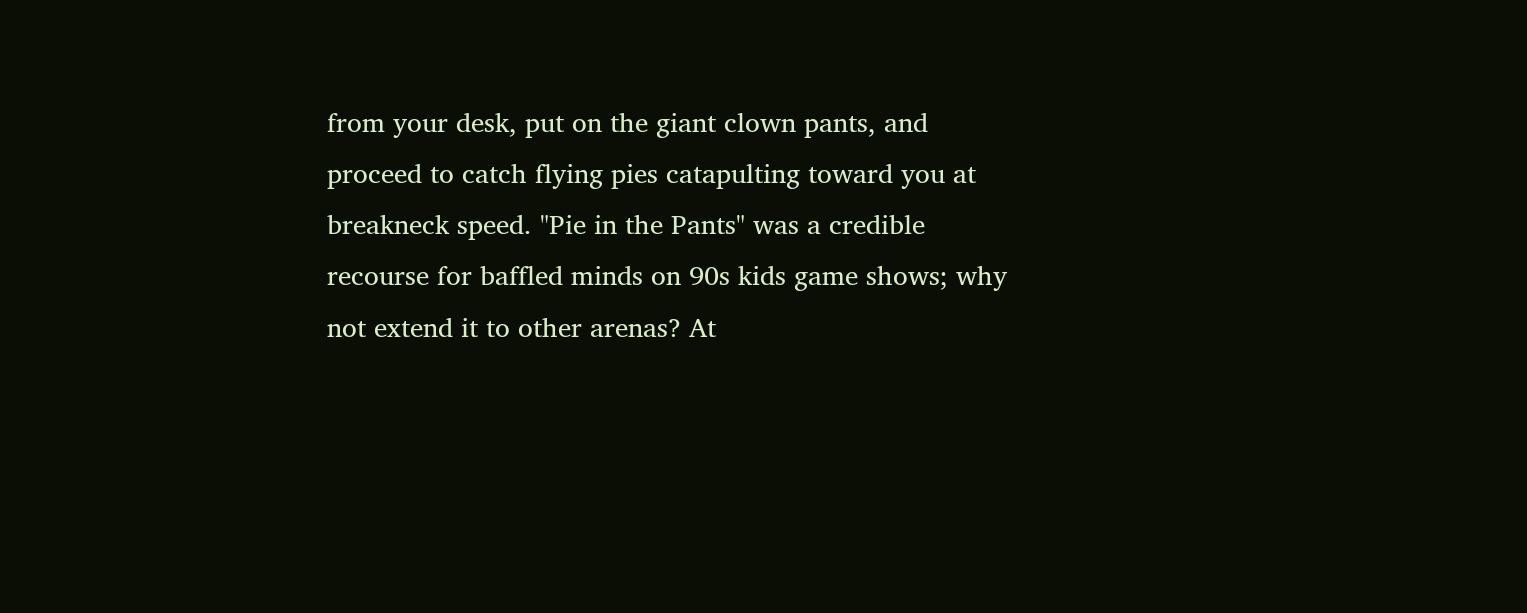from your desk, put on the giant clown pants, and proceed to catch flying pies catapulting toward you at breakneck speed. "Pie in the Pants" was a credible recourse for baffled minds on 90s kids game shows; why not extend it to other arenas? At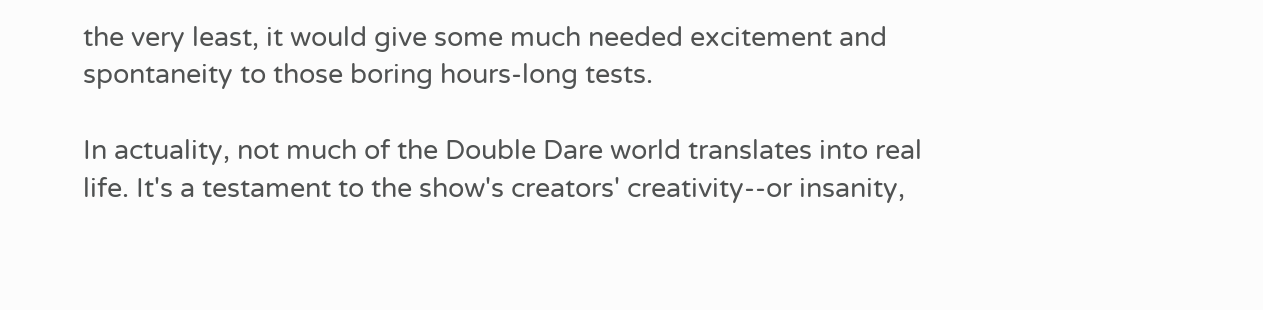the very least, it would give some much needed excitement and spontaneity to those boring hours-long tests.

In actuality, not much of the Double Dare world translates into real life. It's a testament to the show's creators' creativity--or insanity,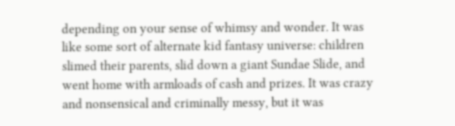depending on your sense of whimsy and wonder. It was like some sort of alternate kid fantasy universe: children slimed their parents, slid down a giant Sundae Slide, and went home with armloads of cash and prizes. It was crazy and nonsensical and criminally messy, but it was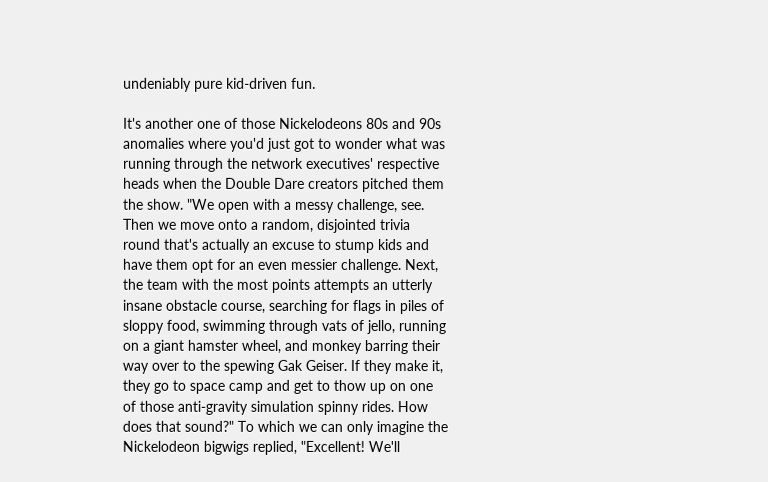undeniably pure kid-driven fun.

It's another one of those Nickelodeons 80s and 90s anomalies where you'd just got to wonder what was running through the network executives' respective heads when the Double Dare creators pitched them the show. "We open with a messy challenge, see. Then we move onto a random, disjointed trivia round that's actually an excuse to stump kids and have them opt for an even messier challenge. Next, the team with the most points attempts an utterly insane obstacle course, searching for flags in piles of sloppy food, swimming through vats of jello, running on a giant hamster wheel, and monkey barring their way over to the spewing Gak Geiser. If they make it, they go to space camp and get to thow up on one of those anti-gravity simulation spinny rides. How does that sound?" To which we can only imagine the Nickelodeon bigwigs replied, "Excellent! We'll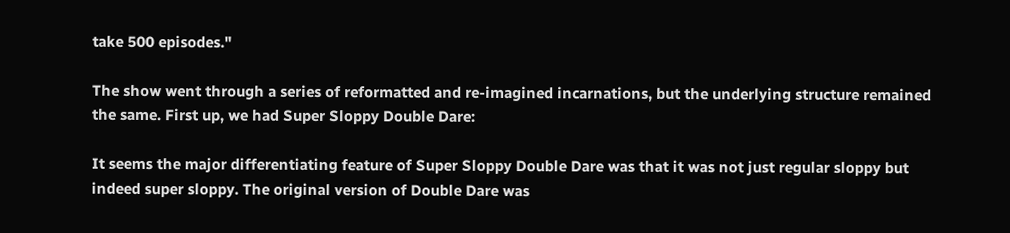take 500 episodes."

The show went through a series of reformatted and re-imagined incarnations, but the underlying structure remained the same. First up, we had Super Sloppy Double Dare:

It seems the major differentiating feature of Super Sloppy Double Dare was that it was not just regular sloppy but indeed super sloppy. The original version of Double Dare was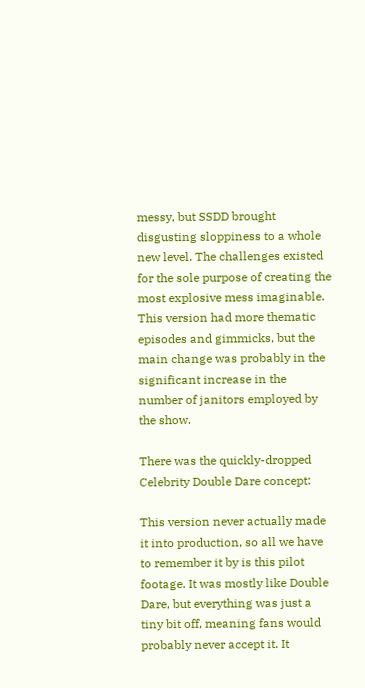messy, but SSDD brought disgusting sloppiness to a whole new level. The challenges existed for the sole purpose of creating the most explosive mess imaginable. This version had more thematic episodes and gimmicks, but the main change was probably in the significant increase in the number of janitors employed by the show.

There was the quickly-dropped Celebrity Double Dare concept:

This version never actually made it into production, so all we have to remember it by is this pilot footage. It was mostly like Double Dare, but everything was just a tiny bit off, meaning fans would probably never accept it. It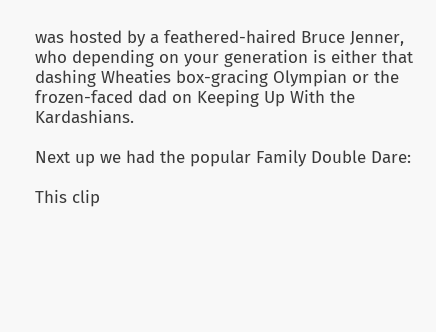was hosted by a feathered-haired Bruce Jenner, who depending on your generation is either that dashing Wheaties box-gracing Olympian or the frozen-faced dad on Keeping Up With the Kardashians.

Next up we had the popular Family Double Dare:

This clip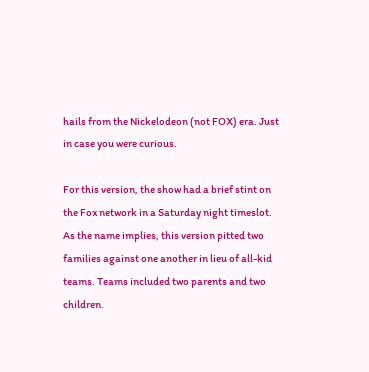hails from the Nickelodeon (not FOX) era. Just in case you were curious.

For this version, the show had a brief stint on the Fox network in a Saturday night timeslot. As the name implies, this version pitted two families against one another in lieu of all-kid teams. Teams included two parents and two children.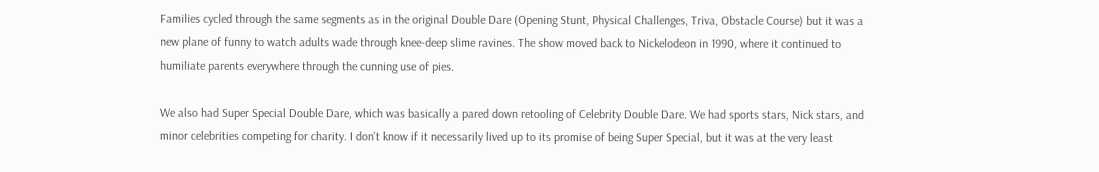Families cycled through the same segments as in the original Double Dare (Opening Stunt, Physical Challenges, Triva, Obstacle Course) but it was a new plane of funny to watch adults wade through knee-deep slime ravines. The show moved back to Nickelodeon in 1990, where it continued to humiliate parents everywhere through the cunning use of pies.

We also had Super Special Double Dare, which was basically a pared down retooling of Celebrity Double Dare. We had sports stars, Nick stars, and minor celebrities competing for charity. I don't know if it necessarily lived up to its promise of being Super Special, but it was at the very least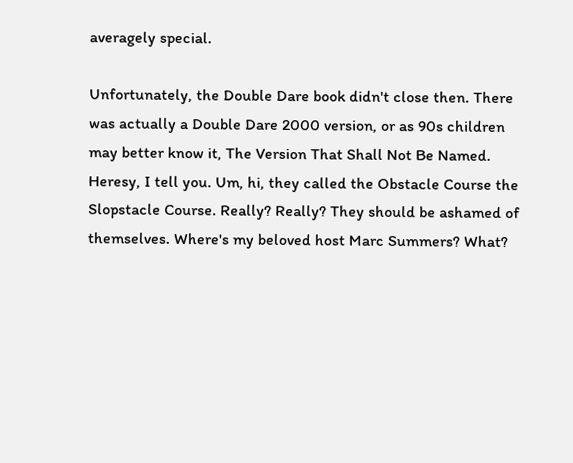averagely special.

Unfortunately, the Double Dare book didn't close then. There was actually a Double Dare 2000 version, or as 90s children may better know it, The Version That Shall Not Be Named. Heresy, I tell you. Um, hi, they called the Obstacle Course the Slopstacle Course. Really? Really? They should be ashamed of themselves. Where's my beloved host Marc Summers? What?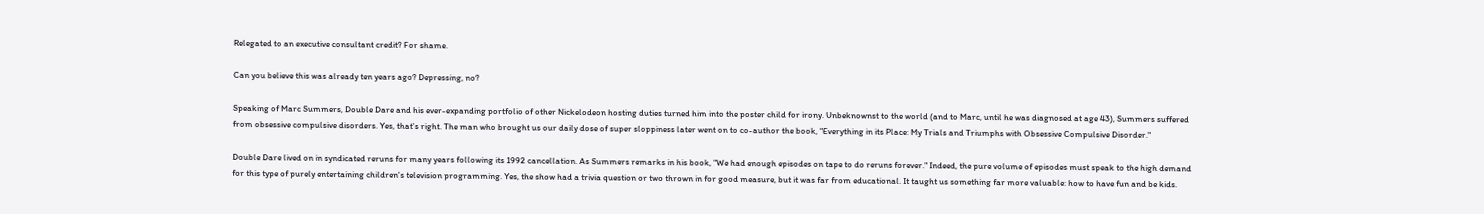Relegated to an executive consultant credit? For shame.

Can you believe this was already ten years ago? Depressing, no?

Speaking of Marc Summers, Double Dare and his ever-expanding portfolio of other Nickelodeon hosting duties turned him into the poster child for irony. Unbeknownst to the world (and to Marc, until he was diagnosed at age 43), Summers suffered from obsessive compulsive disorders. Yes, that's right. The man who brought us our daily dose of super sloppiness later went on to co-author the book, "Everything in its Place: My Trials and Triumphs with Obsessive Compulsive Disorder."

Double Dare lived on in syndicated reruns for many years following its 1992 cancellation. As Summers remarks in his book, "We had enough episodes on tape to do reruns forever." Indeed, the pure volume of episodes must speak to the high demand for this type of purely entertaining children's television programming. Yes, the show had a trivia question or two thrown in for good measure, but it was far from educational. It taught us something far more valuable: how to have fun and be kids.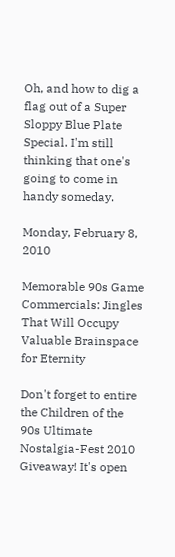Oh, and how to dig a flag out of a Super Sloppy Blue Plate Special. I'm still thinking that one's going to come in handy someday.

Monday, February 8, 2010

Memorable 90s Game Commercials: Jingles That Will Occupy Valuable Brainspace for Eternity

Don't forget to entire the Children of the 90s Ultimate Nostalgia-Fest 2010 Giveaway! It's open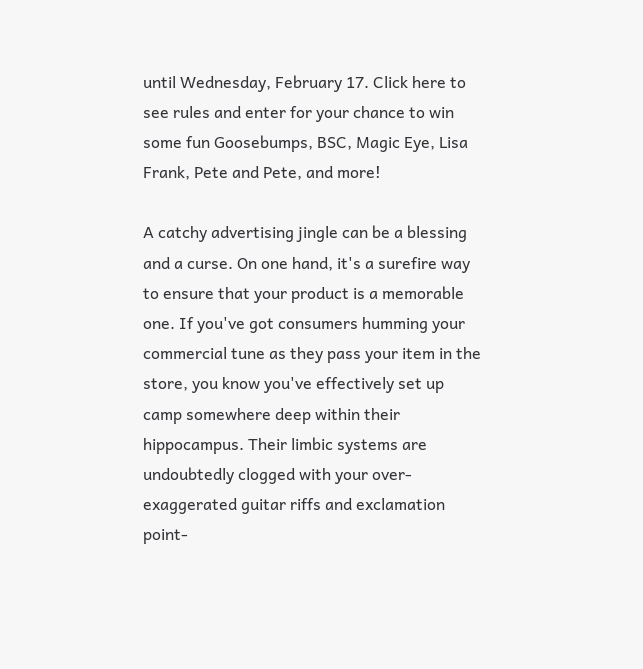until Wednesday, February 17. Click here to see rules and enter for your chance to win some fun Goosebumps, BSC, Magic Eye, Lisa Frank, Pete and Pete, and more!

A catchy advertising jingle can be a blessing and a curse. On one hand, it's a surefire way to ensure that your product is a memorable one. If you've got consumers humming your commercial tune as they pass your item in the store, you know you've effectively set up camp somewhere deep within their hippocampus. Their limbic systems are undoubtedly clogged with your over-exaggerated guitar riffs and exclamation point-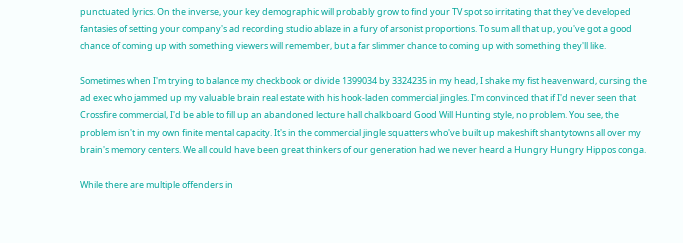punctuated lyrics. On the inverse, your key demographic will probably grow to find your TV spot so irritating that they've developed fantasies of setting your company's ad recording studio ablaze in a fury of arsonist proportions. To sum all that up, you've got a good chance of coming up with something viewers will remember, but a far slimmer chance to coming up with something they'll like.

Sometimes when I'm trying to balance my checkbook or divide 1399034 by 3324235 in my head, I shake my fist heavenward, cursing the ad exec who jammed up my valuable brain real estate with his hook-laden commercial jingles. I'm convinced that if I'd never seen that Crossfire commercial, I'd be able to fill up an abandoned lecture hall chalkboard Good Will Hunting style, no problem. You see, the problem isn't in my own finite mental capacity. It's in the commercial jingle squatters who've built up makeshift shantytowns all over my brain's memory centers. We all could have been great thinkers of our generation had we never heard a Hungry Hungry Hippos conga.

While there are multiple offenders in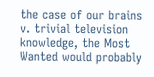the case of our brains v. trivial television knowledge, the Most Wanted would probably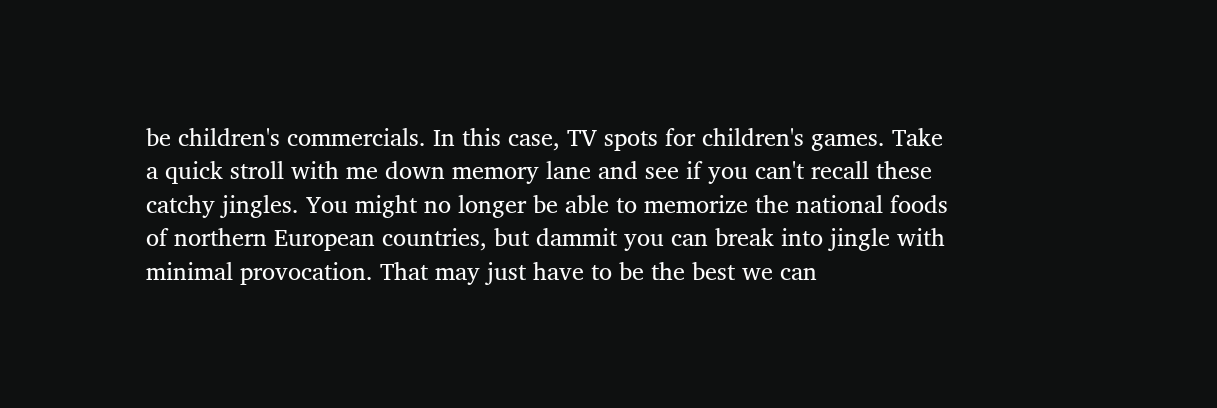be children's commercials. In this case, TV spots for children's games. Take a quick stroll with me down memory lane and see if you can't recall these catchy jingles. You might no longer be able to memorize the national foods of northern European countries, but dammit you can break into jingle with minimal provocation. That may just have to be the best we can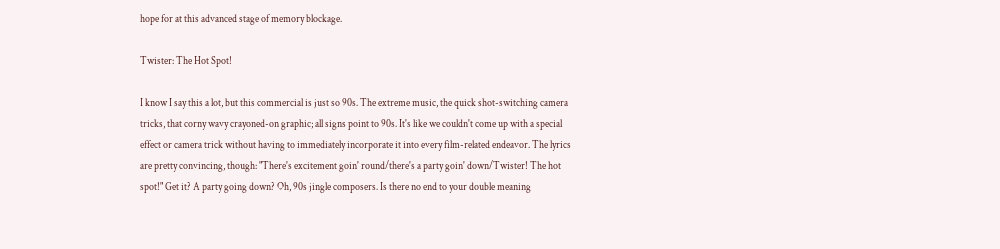hope for at this advanced stage of memory blockage.

Twister: The Hot Spot!

I know I say this a lot, but this commercial is just so 90s. The extreme music, the quick shot-switching camera tricks, that corny wavy crayoned-on graphic; all signs point to 90s. It's like we couldn't come up with a special effect or camera trick without having to immediately incorporate it into every film-related endeavor. The lyrics are pretty convincing, though: "There's excitement goin' round/there's a party goin' down/Twister! The hot spot!" Get it? A party going down? Oh, 90s jingle composers. Is there no end to your double meaning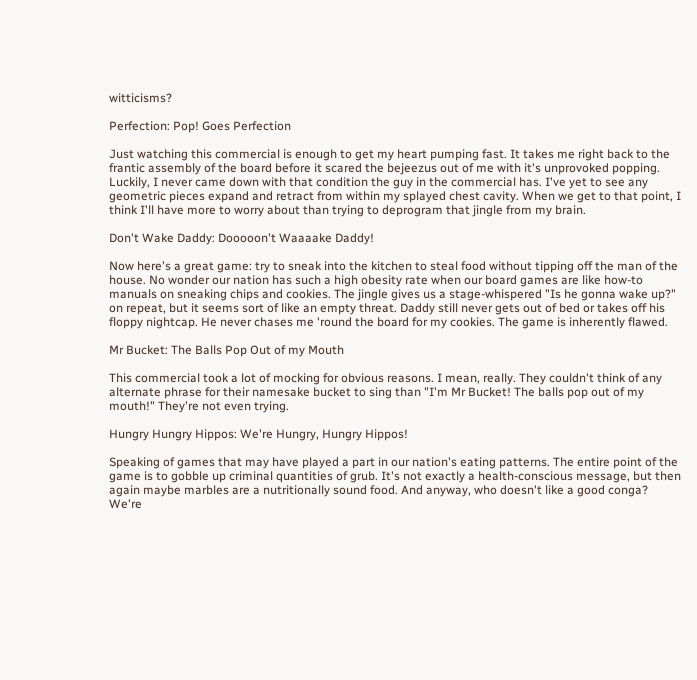witticisms?

Perfection: Pop! Goes Perfection

Just watching this commercial is enough to get my heart pumping fast. It takes me right back to the frantic assembly of the board before it scared the bejeezus out of me with it's unprovoked popping. Luckily, I never came down with that condition the guy in the commercial has. I've yet to see any geometric pieces expand and retract from within my splayed chest cavity. When we get to that point, I think I'll have more to worry about than trying to deprogram that jingle from my brain.

Don't Wake Daddy: Dooooon't Waaaake Daddy!

Now here's a great game: try to sneak into the kitchen to steal food without tipping off the man of the house. No wonder our nation has such a high obesity rate when our board games are like how-to manuals on sneaking chips and cookies. The jingle gives us a stage-whispered "Is he gonna wake up?" on repeat, but it seems sort of like an empty threat. Daddy still never gets out of bed or takes off his floppy nightcap. He never chases me 'round the board for my cookies. The game is inherently flawed.

Mr Bucket: The Balls Pop Out of my Mouth

This commercial took a lot of mocking for obvious reasons. I mean, really. They couldn't think of any alternate phrase for their namesake bucket to sing than "I'm Mr Bucket! The balls pop out of my mouth!" They're not even trying.

Hungry Hungry Hippos: We're Hungry, Hungry Hippos!

Speaking of games that may have played a part in our nation's eating patterns. The entire point of the game is to gobble up criminal quantities of grub. It's not exactly a health-conscious message, but then again maybe marbles are a nutritionally sound food. And anyway, who doesn't like a good conga? We're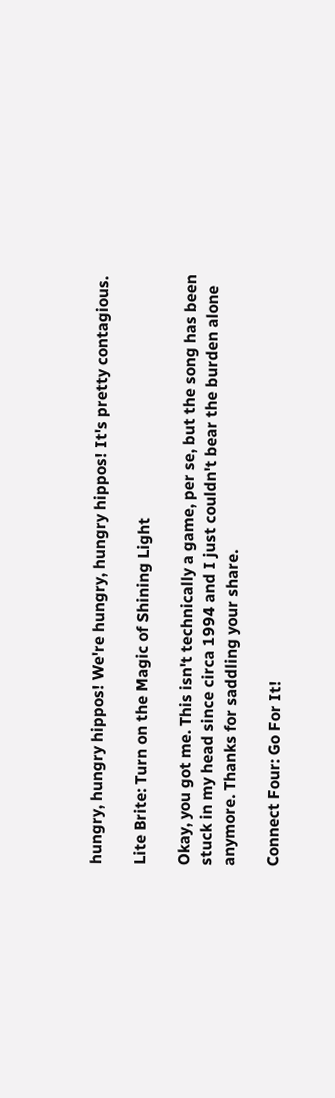hungry, hungry hippos! We're hungry, hungry hippos! It's pretty contagious.

Lite Brite: Turn on the Magic of Shining Light

Okay, you got me. This isn't technically a game, per se, but the song has been stuck in my head since circa 1994 and I just couldn't bear the burden alone anymore. Thanks for saddling your share.

Connect Four: Go For It!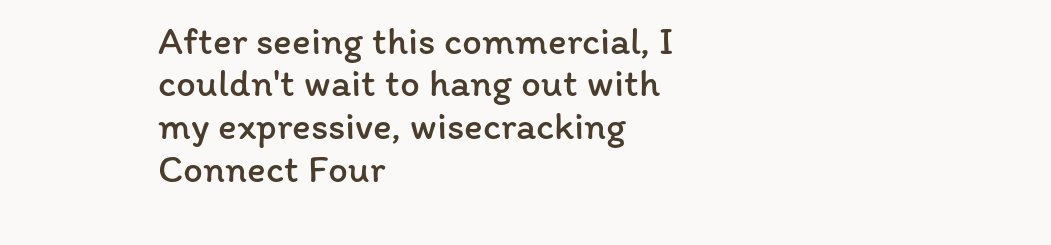After seeing this commercial, I couldn't wait to hang out with my expressive, wisecracking Connect Four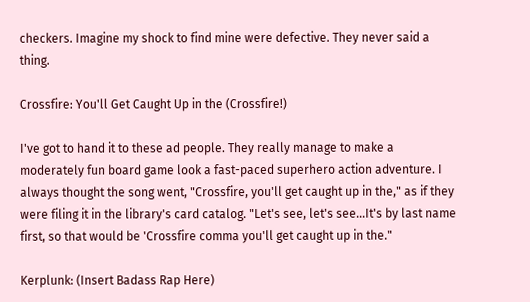checkers. Imagine my shock to find mine were defective. They never said a thing.

Crossfire: You'll Get Caught Up in the (Crossfire!)

I've got to hand it to these ad people. They really manage to make a moderately fun board game look a fast-paced superhero action adventure. I always thought the song went, "Crossfire, you'll get caught up in the," as if they were filing it in the library's card catalog. "Let's see, let's see...It's by last name first, so that would be 'Crossfire comma you'll get caught up in the."

Kerplunk: (Insert Badass Rap Here)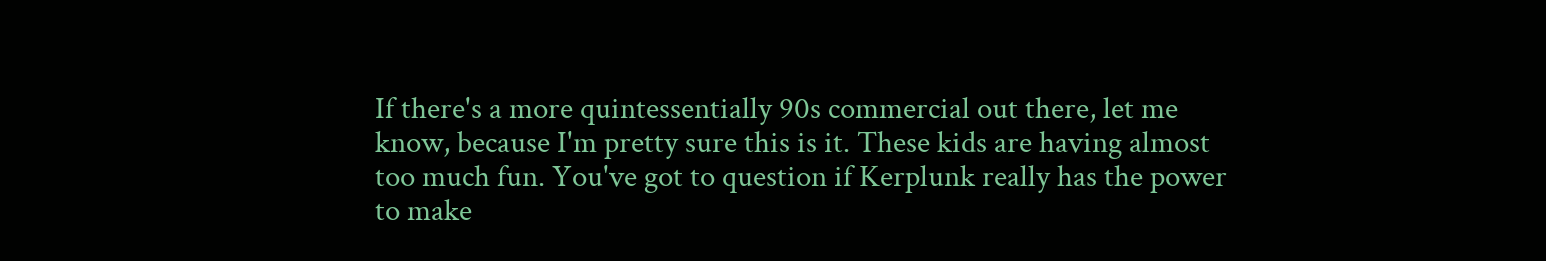If there's a more quintessentially 90s commercial out there, let me know, because I'm pretty sure this is it. These kids are having almost too much fun. You've got to question if Kerplunk really has the power to make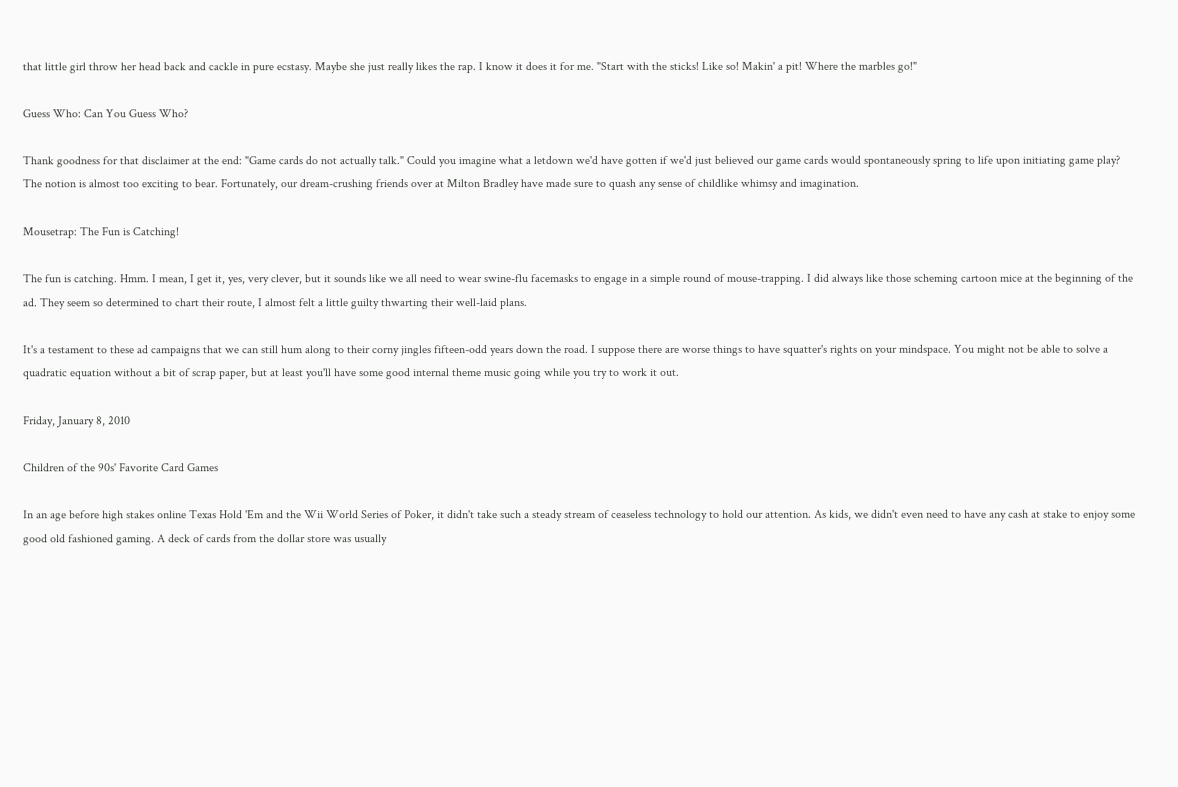that little girl throw her head back and cackle in pure ecstasy. Maybe she just really likes the rap. I know it does it for me. "Start with the sticks! Like so! Makin' a pit! Where the marbles go!"

Guess Who: Can You Guess Who?

Thank goodness for that disclaimer at the end: "Game cards do not actually talk." Could you imagine what a letdown we'd have gotten if we'd just believed our game cards would spontaneously spring to life upon initiating game play? The notion is almost too exciting to bear. Fortunately, our dream-crushing friends over at Milton Bradley have made sure to quash any sense of childlike whimsy and imagination.

Mousetrap: The Fun is Catching!

The fun is catching. Hmm. I mean, I get it, yes, very clever, but it sounds like we all need to wear swine-flu facemasks to engage in a simple round of mouse-trapping. I did always like those scheming cartoon mice at the beginning of the ad. They seem so determined to chart their route, I almost felt a little guilty thwarting their well-laid plans.

It's a testament to these ad campaigns that we can still hum along to their corny jingles fifteen-odd years down the road. I suppose there are worse things to have squatter's rights on your mindspace. You might not be able to solve a quadratic equation without a bit of scrap paper, but at least you'll have some good internal theme music going while you try to work it out.

Friday, January 8, 2010

Children of the 90s' Favorite Card Games

In an age before high stakes online Texas Hold 'Em and the Wii World Series of Poker, it didn't take such a steady stream of ceaseless technology to hold our attention. As kids, we didn't even need to have any cash at stake to enjoy some good old fashioned gaming. A deck of cards from the dollar store was usually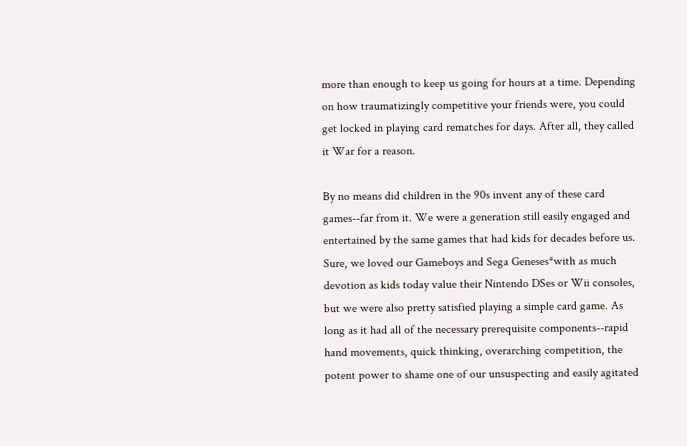more than enough to keep us going for hours at a time. Depending on how traumatizingly competitive your friends were, you could get locked in playing card rematches for days. After all, they called it War for a reason.

By no means did children in the 90s invent any of these card games--far from it. We were a generation still easily engaged and entertained by the same games that had kids for decades before us. Sure, we loved our Gameboys and Sega Geneses*with as much devotion as kids today value their Nintendo DSes or Wii consoles, but we were also pretty satisfied playing a simple card game. As long as it had all of the necessary prerequisite components--rapid hand movements, quick thinking, overarching competition, the potent power to shame one of our unsuspecting and easily agitated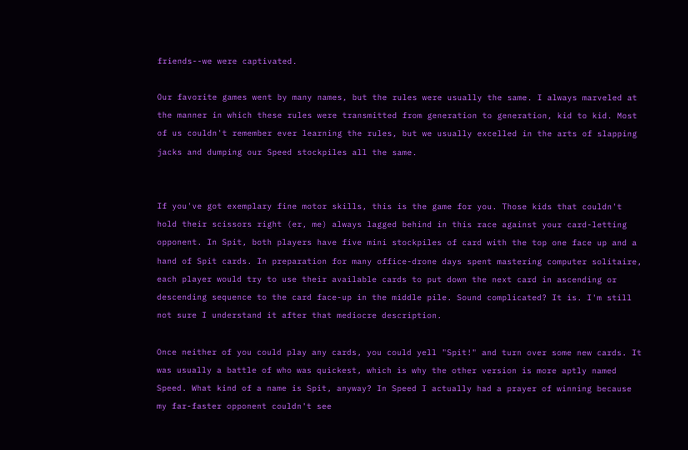friends--we were captivated.

Our favorite games went by many names, but the rules were usually the same. I always marveled at the manner in which these rules were transmitted from generation to generation, kid to kid. Most of us couldn't remember ever learning the rules, but we usually excelled in the arts of slapping jacks and dumping our Speed stockpiles all the same.


If you've got exemplary fine motor skills, this is the game for you. Those kids that couldn't hold their scissors right (er, me) always lagged behind in this race against your card-letting opponent. In Spit, both players have five mini stockpiles of card with the top one face up and a hand of Spit cards. In preparation for many office-drone days spent mastering computer solitaire, each player would try to use their available cards to put down the next card in ascending or descending sequence to the card face-up in the middle pile. Sound complicated? It is. I'm still not sure I understand it after that mediocre description.

Once neither of you could play any cards, you could yell "Spit!" and turn over some new cards. It was usually a battle of who was quickest, which is why the other version is more aptly named Speed. What kind of a name is Spit, anyway? In Speed I actually had a prayer of winning because my far-faster opponent couldn't see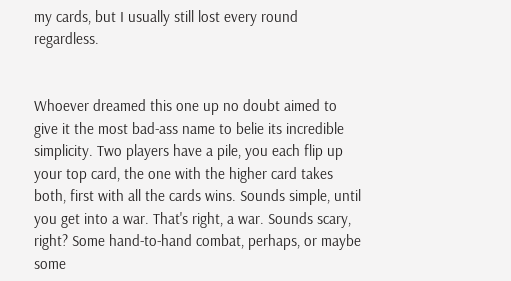my cards, but I usually still lost every round regardless.


Whoever dreamed this one up no doubt aimed to give it the most bad-ass name to belie its incredible simplicity. Two players have a pile, you each flip up your top card, the one with the higher card takes both, first with all the cards wins. Sounds simple, until you get into a war. That's right, a war. Sounds scary, right? Some hand-to-hand combat, perhaps, or maybe some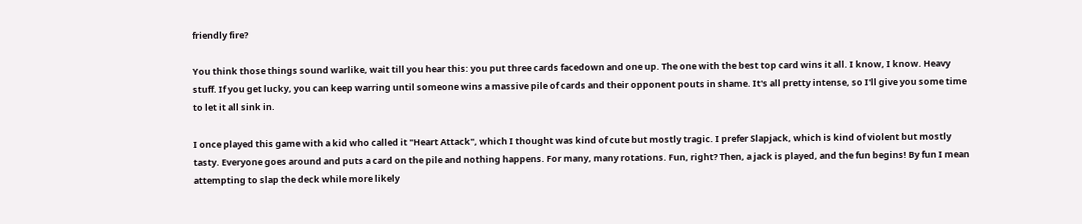friendly fire?

You think those things sound warlike, wait till you hear this: you put three cards facedown and one up. The one with the best top card wins it all. I know, I know. Heavy stuff. If you get lucky, you can keep warring until someone wins a massive pile of cards and their opponent pouts in shame. It's all pretty intense, so I'll give you some time to let it all sink in.

I once played this game with a kid who called it "Heart Attack", which I thought was kind of cute but mostly tragic. I prefer Slapjack, which is kind of violent but mostly tasty. Everyone goes around and puts a card on the pile and nothing happens. For many, many rotations. Fun, right? Then, a jack is played, and the fun begins! By fun I mean attempting to slap the deck while more likely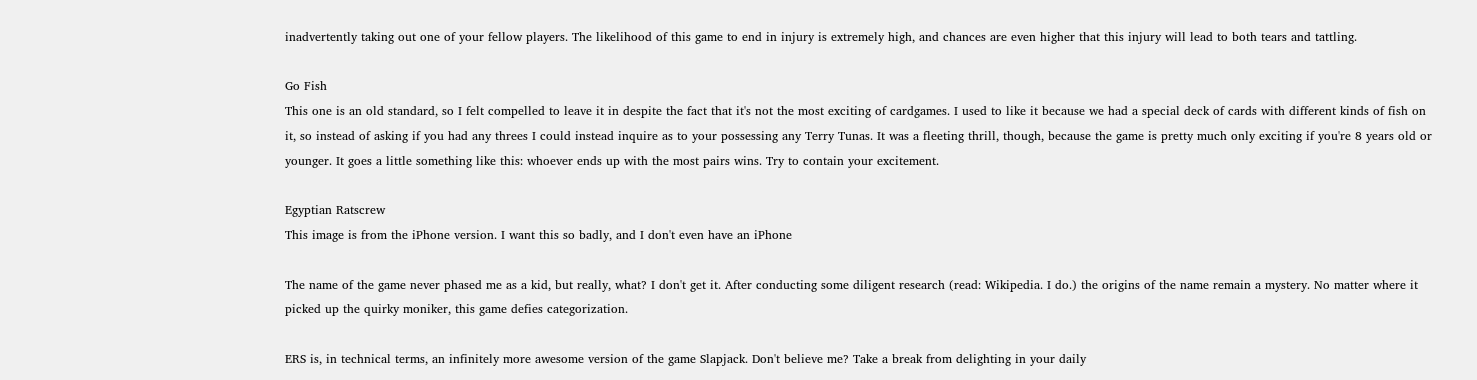inadvertently taking out one of your fellow players. The likelihood of this game to end in injury is extremely high, and chances are even higher that this injury will lead to both tears and tattling.

Go Fish
This one is an old standard, so I felt compelled to leave it in despite the fact that it's not the most exciting of cardgames. I used to like it because we had a special deck of cards with different kinds of fish on it, so instead of asking if you had any threes I could instead inquire as to your possessing any Terry Tunas. It was a fleeting thrill, though, because the game is pretty much only exciting if you're 8 years old or younger. It goes a little something like this: whoever ends up with the most pairs wins. Try to contain your excitement.

Egyptian Ratscrew
This image is from the iPhone version. I want this so badly, and I don't even have an iPhone

The name of the game never phased me as a kid, but really, what? I don't get it. After conducting some diligent research (read: Wikipedia. I do.) the origins of the name remain a mystery. No matter where it picked up the quirky moniker, this game defies categorization.

ERS is, in technical terms, an infinitely more awesome version of the game Slapjack. Don't believe me? Take a break from delighting in your daily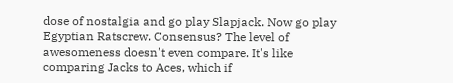dose of nostalgia and go play Slapjack. Now go play Egyptian Ratscrew. Consensus? The level of awesomeness doesn't even compare. It's like comparing Jacks to Aces, which if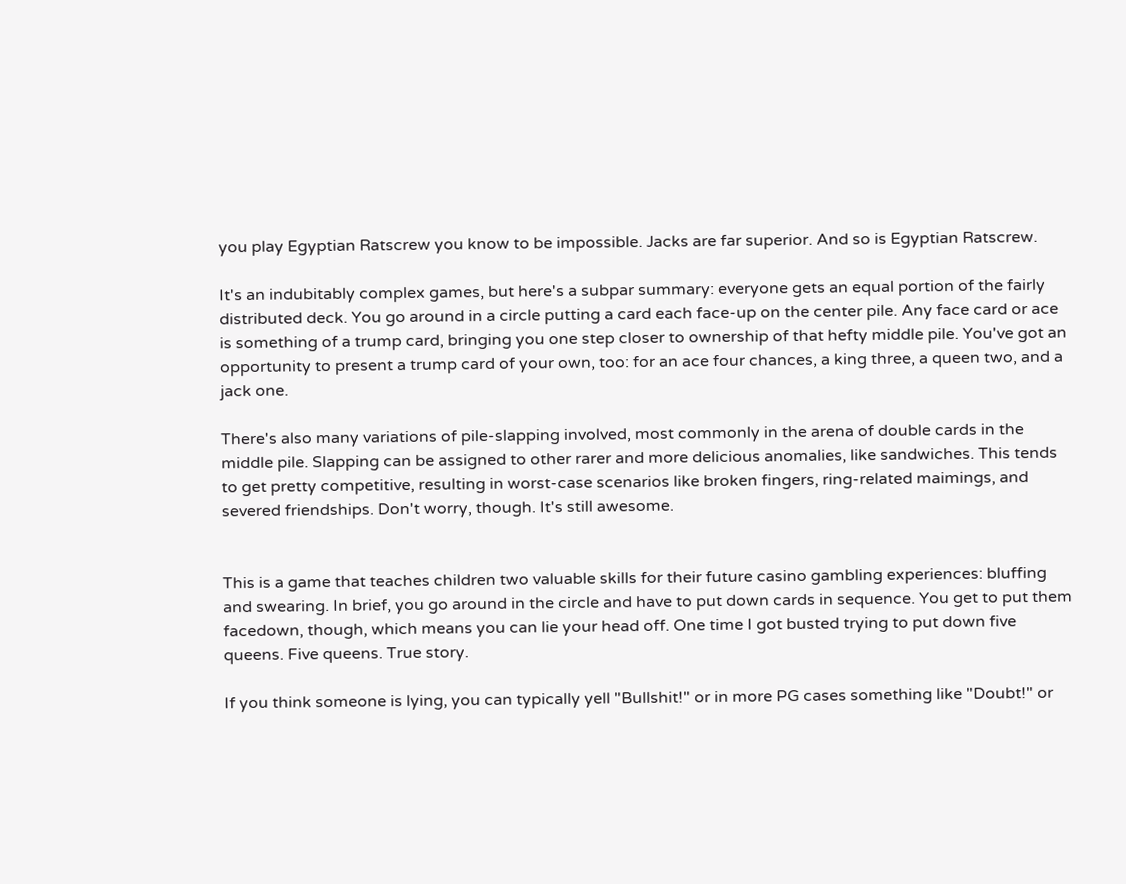you play Egyptian Ratscrew you know to be impossible. Jacks are far superior. And so is Egyptian Ratscrew.

It's an indubitably complex games, but here's a subpar summary: everyone gets an equal portion of the fairly distributed deck. You go around in a circle putting a card each face-up on the center pile. Any face card or ace is something of a trump card, bringing you one step closer to ownership of that hefty middle pile. You've got an opportunity to present a trump card of your own, too: for an ace four chances, a king three, a queen two, and a jack one.

There's also many variations of pile-slapping involved, most commonly in the arena of double cards in the middle pile. Slapping can be assigned to other rarer and more delicious anomalies, like sandwiches. This tends to get pretty competitive, resulting in worst-case scenarios like broken fingers, ring-related maimings, and severed friendships. Don't worry, though. It's still awesome.


This is a game that teaches children two valuable skills for their future casino gambling experiences: bluffing and swearing. In brief, you go around in the circle and have to put down cards in sequence. You get to put them facedown, though, which means you can lie your head off. One time I got busted trying to put down five queens. Five queens. True story.

If you think someone is lying, you can typically yell "Bullshit!" or in more PG cases something like "Doubt!" or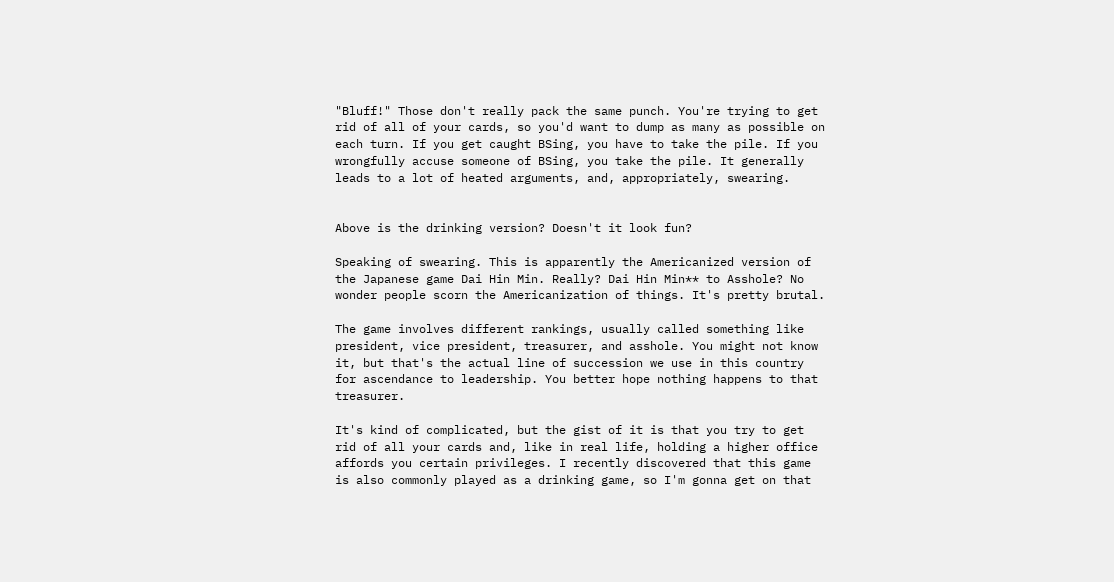"Bluff!" Those don't really pack the same punch. You're trying to get rid of all of your cards, so you'd want to dump as many as possible on each turn. If you get caught BSing, you have to take the pile. If you wrongfully accuse someone of BSing, you take the pile. It generally leads to a lot of heated arguments, and, appropriately, swearing.


Above is the drinking version? Doesn't it look fun?

Speaking of swearing. This is apparently the Americanized version of the Japanese game Dai Hin Min. Really? Dai Hin Min** to Asshole? No wonder people scorn the Americanization of things. It's pretty brutal.

The game involves different rankings, usually called something like president, vice president, treasurer, and asshole. You might not know it, but that's the actual line of succession we use in this country for ascendance to leadership. You better hope nothing happens to that treasurer.

It's kind of complicated, but the gist of it is that you try to get rid of all your cards and, like in real life, holding a higher office affords you certain privileges. I recently discovered that this game is also commonly played as a drinking game, so I'm gonna get on that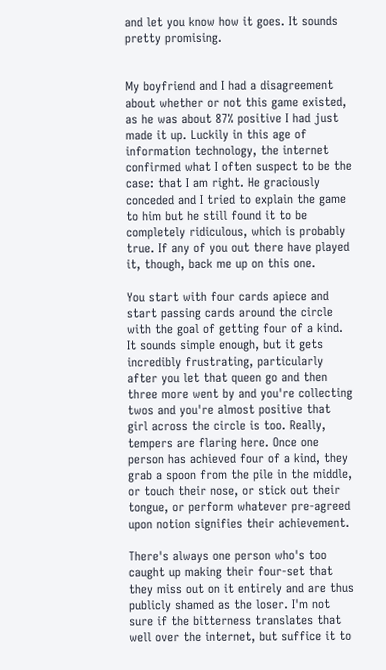and let you know how it goes. It sounds pretty promising.


My boyfriend and I had a disagreement about whether or not this game existed, as he was about 87% positive I had just made it up. Luckily in this age of information technology, the internet confirmed what I often suspect to be the case: that I am right. He graciously conceded and I tried to explain the game to him but he still found it to be completely ridiculous, which is probably true. If any of you out there have played it, though, back me up on this one.

You start with four cards apiece and start passing cards around the circle with the goal of getting four of a kind. It sounds simple enough, but it gets incredibly frustrating, particularly after you let that queen go and then three more went by and you're collecting twos and you're almost positive that girl across the circle is too. Really, tempers are flaring here. Once one person has achieved four of a kind, they grab a spoon from the pile in the middle, or touch their nose, or stick out their tongue, or perform whatever pre-agreed upon notion signifies their achievement.

There's always one person who's too caught up making their four-set that they miss out on it entirely and are thus publicly shamed as the loser. I'm not sure if the bitterness translates that well over the internet, but suffice it to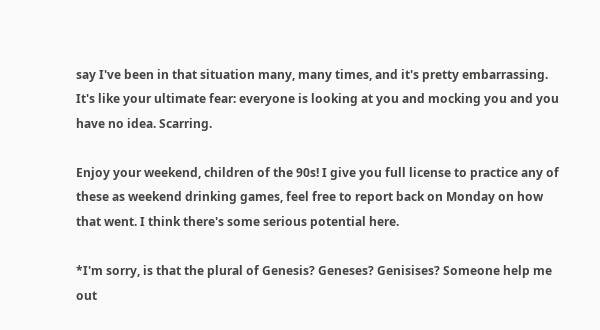say I've been in that situation many, many times, and it's pretty embarrassing. It's like your ultimate fear: everyone is looking at you and mocking you and you have no idea. Scarring.

Enjoy your weekend, children of the 90s! I give you full license to practice any of these as weekend drinking games, feel free to report back on Monday on how that went. I think there's some serious potential here.

*I'm sorry, is that the plural of Genesis? Geneses? Genisises? Someone help me out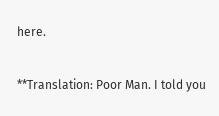here.

**Translation: Poor Man. I told you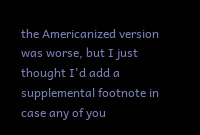the Americanized version was worse, but I just thought I'd add a supplemental footnote in case any of you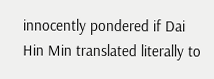innocently pondered if Dai Hin Min translated literally to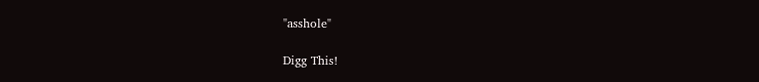"asshole"

Digg This!